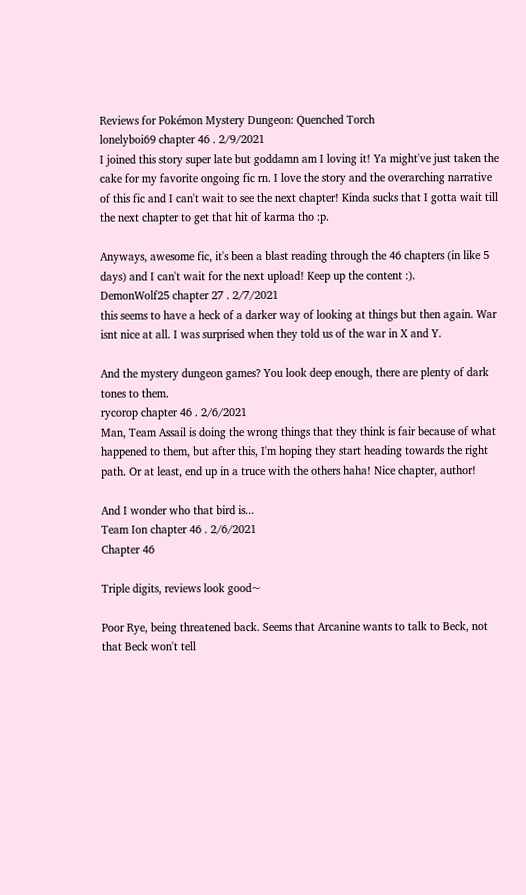Reviews for Pokémon Mystery Dungeon: Quenched Torch
lonelyboi69 chapter 46 . 2/9/2021
I joined this story super late but goddamn am I loving it! Ya might've just taken the cake for my favorite ongoing fic rn. I love the story and the overarching narrative of this fic and I can't wait to see the next chapter! Kinda sucks that I gotta wait till the next chapter to get that hit of karma tho :p.

Anyways, awesome fic, it's been a blast reading through the 46 chapters (in like 5 days) and I can't wait for the next upload! Keep up the content :).
DemonWolf25 chapter 27 . 2/7/2021
this seems to have a heck of a darker way of looking at things but then again. War isnt nice at all. I was surprised when they told us of the war in X and Y.

And the mystery dungeon games? You look deep enough, there are plenty of dark tones to them.
rycorop chapter 46 . 2/6/2021
Man, Team Assail is doing the wrong things that they think is fair because of what happened to them, but after this, I'm hoping they start heading towards the right path. Or at least, end up in a truce with the others haha! Nice chapter, author!

And I wonder who that bird is...
Team Ion chapter 46 . 2/6/2021
Chapter 46

Triple digits, reviews look good~

Poor Rye, being threatened back. Seems that Arcanine wants to talk to Beck, not that Beck won't tell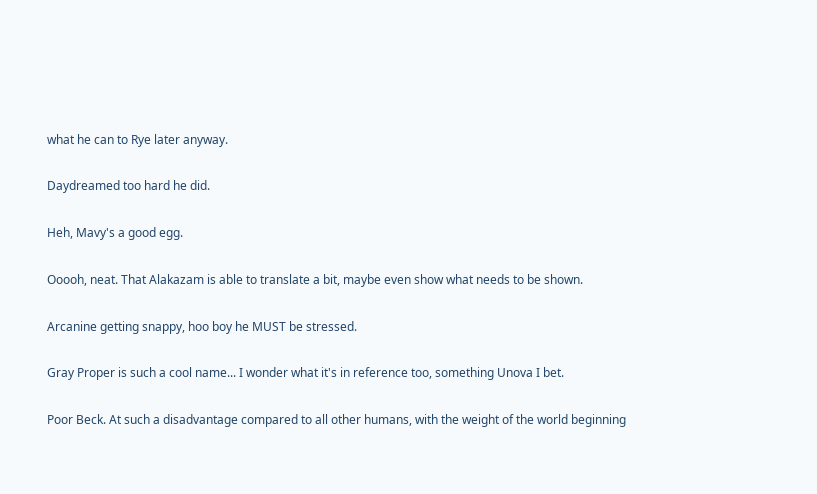what he can to Rye later anyway.

Daydreamed too hard he did.

Heh, Mavy's a good egg.

Ooooh, neat. That Alakazam is able to translate a bit, maybe even show what needs to be shown.

Arcanine getting snappy, hoo boy he MUST be stressed.

Gray Proper is such a cool name... I wonder what it's in reference too, something Unova I bet.

Poor Beck. At such a disadvantage compared to all other humans, with the weight of the world beginning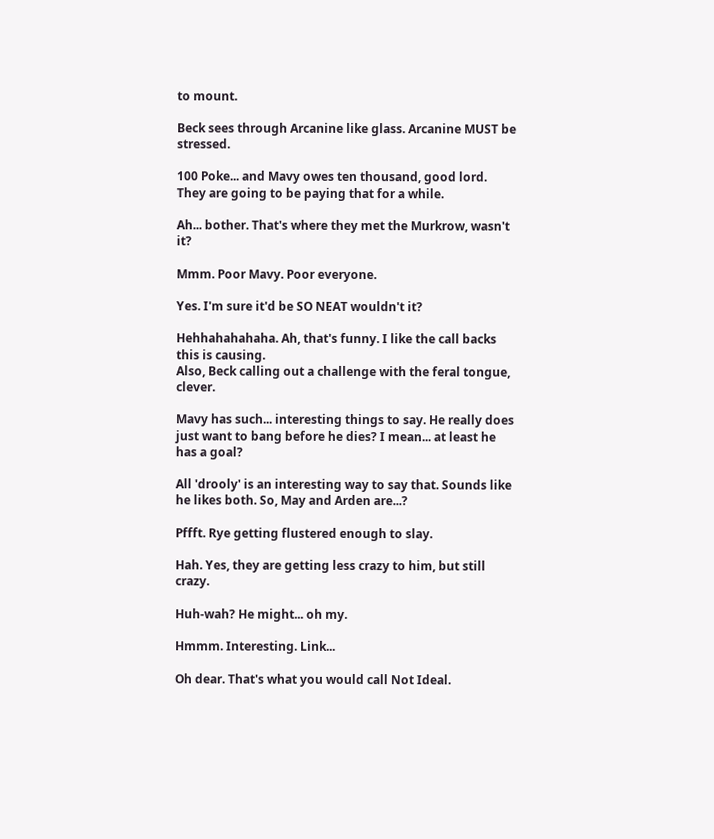to mount.

Beck sees through Arcanine like glass. Arcanine MUST be stressed.

100 Poke... and Mavy owes ten thousand, good lord. They are going to be paying that for a while.

Ah... bother. That's where they met the Murkrow, wasn't it?

Mmm. Poor Mavy. Poor everyone.

Yes. I'm sure it'd be SO NEAT wouldn't it?

Hehhahahahaha. Ah, that's funny. I like the call backs this is causing.
Also, Beck calling out a challenge with the feral tongue, clever.

Mavy has such... interesting things to say. He really does just want to bang before he dies? I mean... at least he has a goal?

All 'drooly' is an interesting way to say that. Sounds like he likes both. So, May and Arden are...?

Pffft. Rye getting flustered enough to slay.

Hah. Yes, they are getting less crazy to him, but still crazy.

Huh-wah? He might... oh my.

Hmmm. Interesting. Link...

Oh dear. That's what you would call Not Ideal.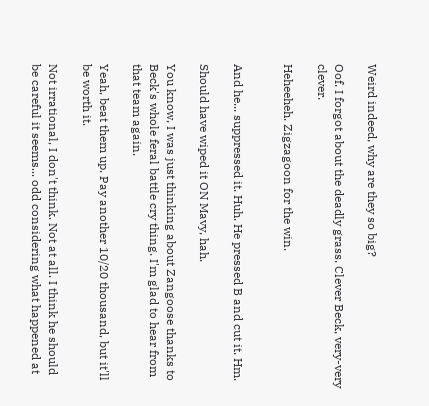Weird indeed, why are they so big?

Oof. I forgot about the deadly grass. Clever Beck, very-very clever.

Heheeheh. Zigzagoon for the win.


And he... suppressed it. Huh. He pressed B and cut it. Hm.

Should have wiped it ON Mavy, hah.

You know, I was just thinking about Zangoose thanks to Beck's whole feral battle cry thing. I'm glad to hear from that team again.

Yeah, beat them up. Pay another 10/20 thousand, but it'll be worth it.

Not irrational, I don't think. Not at all. I think he should be careful it seems... odd considering what happened at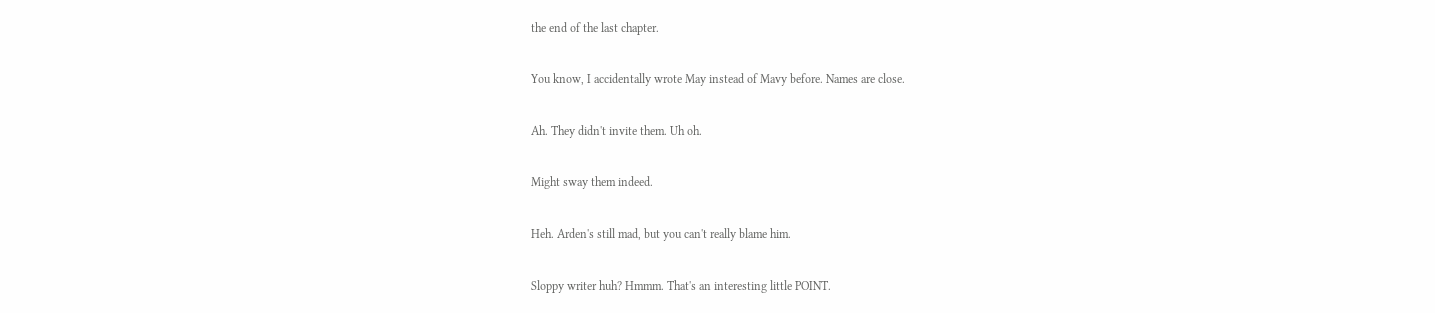the end of the last chapter.

You know, I accidentally wrote May instead of Mavy before. Names are close.

Ah. They didn't invite them. Uh oh.

Might sway them indeed.

Heh. Arden's still mad, but you can't really blame him.

Sloppy writer huh? Hmmm. That's an interesting little POINT.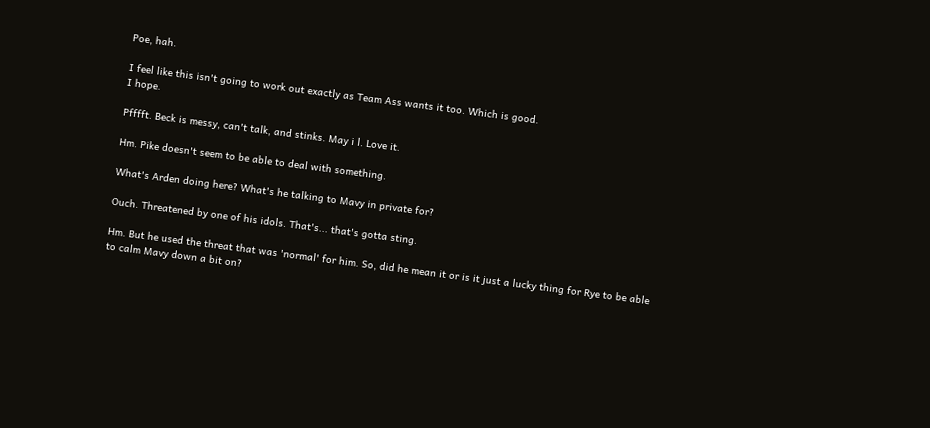Poe, hah.

I feel like this isn't going to work out exactly as Team Ass wants it too. Which is good.
I hope.

Pfffft. Beck is messy, can't talk, and stinks. May i l. Love it.

Hm. Pike doesn't seem to be able to deal with something.

What's Arden doing here? What's he talking to Mavy in private for?

Ouch. Threatened by one of his idols. That's... that's gotta sting.

Hm. But he used the threat that was 'normal' for him. So, did he mean it or is it just a lucky thing for Rye to be able to calm Mavy down a bit on?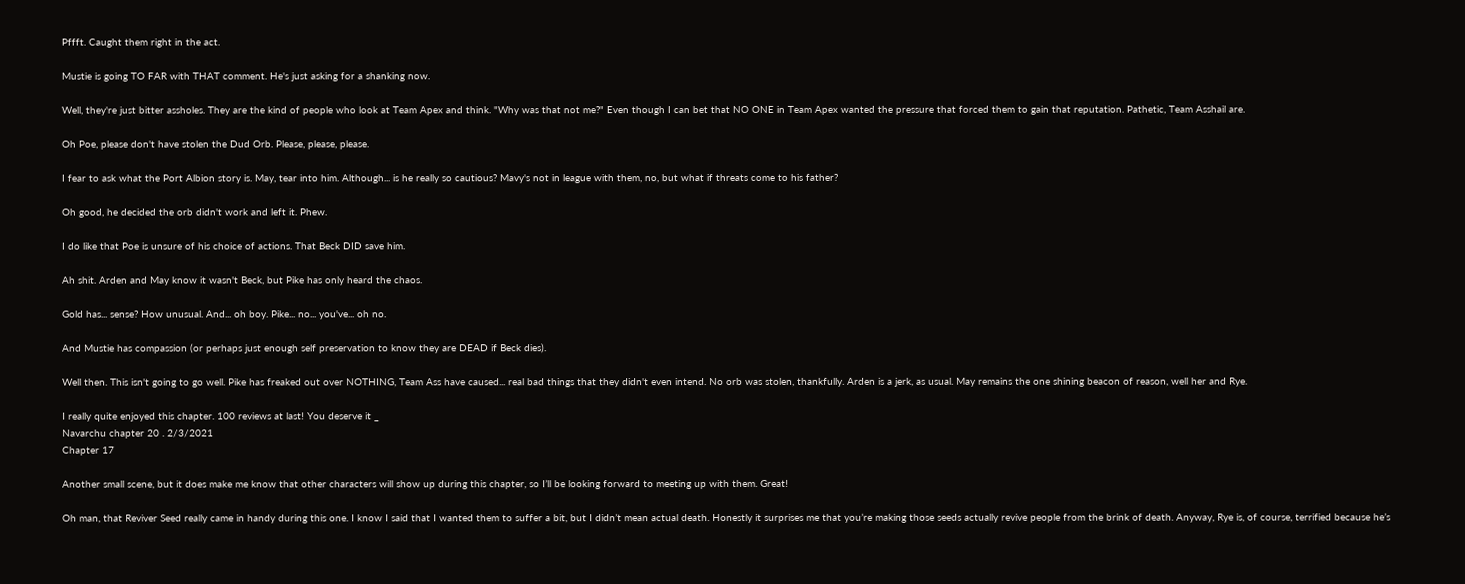Pffft. Caught them right in the act.

Mustie is going TO FAR with THAT comment. He's just asking for a shanking now.

Well, they're just bitter assholes. They are the kind of people who look at Team Apex and think. "Why was that not me?" Even though I can bet that NO ONE in Team Apex wanted the pressure that forced them to gain that reputation. Pathetic, Team Asshail are.

Oh Poe, please don't have stolen the Dud Orb. Please, please, please.

I fear to ask what the Port Albion story is. May, tear into him. Although... is he really so cautious? Mavy's not in league with them, no, but what if threats come to his father?

Oh good, he decided the orb didn't work and left it. Phew.

I do like that Poe is unsure of his choice of actions. That Beck DID save him.

Ah shit. Arden and May know it wasn't Beck, but Pike has only heard the chaos.

Gold has... sense? How unusual. And... oh boy. Pike... no... you've... oh no.

And Mustie has compassion (or perhaps just enough self preservation to know they are DEAD if Beck dies).

Well then. This isn't going to go well. Pike has freaked out over NOTHING, Team Ass have caused... real bad things that they didn't even intend. No orb was stolen, thankfully. Arden is a jerk, as usual. May remains the one shining beacon of reason, well her and Rye.

I really quite enjoyed this chapter. 100 reviews at last! You deserve it _
Navarchu chapter 20 . 2/3/2021
Chapter 17

Another small scene, but it does make me know that other characters will show up during this chapter, so I’ll be looking forward to meeting up with them. Great!

Oh man, that Reviver Seed really came in handy during this one. I know I said that I wanted them to suffer a bit, but I didn’t mean actual death. Honestly it surprises me that you’re making those seeds actually revive people from the brink of death. Anyway, Rye is, of course, terrified because he’s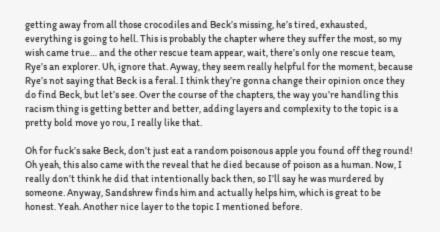getting away from all those crocodiles and Beck’s missing, he’s tired, exhausted, everything is going to hell. This is probably the chapter where they suffer the most, so my wish came true… and the other rescue team appear, wait, there’s only one rescue team, Rye’s an explorer. Uh, ignore that. Ayway, they seem really helpful for the moment, because Rye’s not saying that Beck is a feral. I think they’re gonna change their opinion once they do find Beck, but let’s see. Over the course of the chapters, the way you’re handling this racism thing is getting better and better, adding layers and complexity to the topic is a pretty bold move yo rou, I really like that.

Oh for fuck’s sake Beck, don’t just eat a random poisonous apple you found off theg round! Oh yeah, this also came with the reveal that he died because of poison as a human. Now, I really don’t think he did that intentionally back then, so I’ll say he was murdered by someone. Anyway, Sandshrew finds him and actually helps him, which is great to be honest. Yeah. Another nice layer to the topic I mentioned before.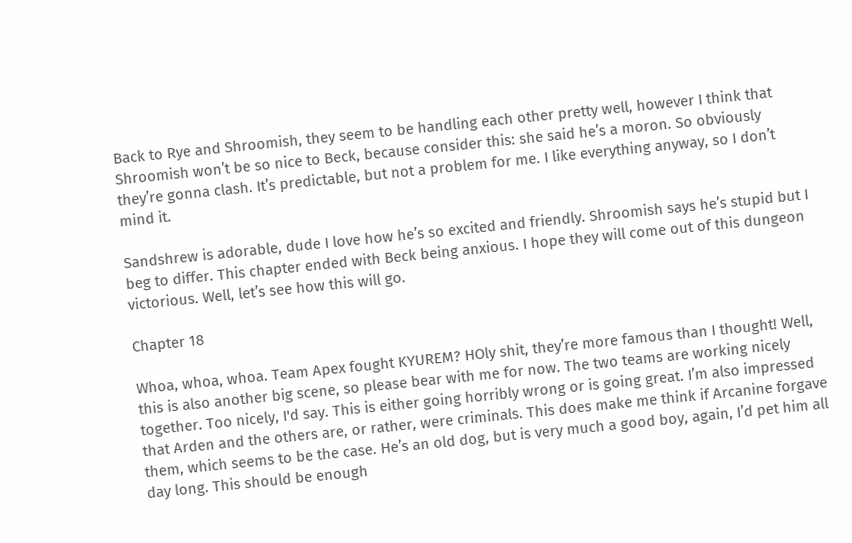Back to Rye and Shroomish, they seem to be handling each other pretty well, however I think that Shroomish won’t be so nice to Beck, because consider this: she said he’s a moron. So obviously they’re gonna clash. It’s predictable, but not a problem for me. I like everything anyway, so I don’t mind it.

Sandshrew is adorable, dude I love how he’s so excited and friendly. Shroomish says he’s stupid but I beg to differ. This chapter ended with Beck being anxious. I hope they will come out of this dungeon victorious. Well, let’s see how this will go.

Chapter 18

Whoa, whoa, whoa. Team Apex fought KYUREM? HOly shit, they’re more famous than I thought! Well, this is also another big scene, so please bear with me for now. The two teams are working nicely together. Too nicely, I'd say. This is either going horribly wrong or is going great. I’m also impressed that Arden and the others are, or rather, were criminals. This does make me think if Arcanine forgave them, which seems to be the case. He’s an old dog, but is very much a good boy, again, I’d pet him all day long. This should be enough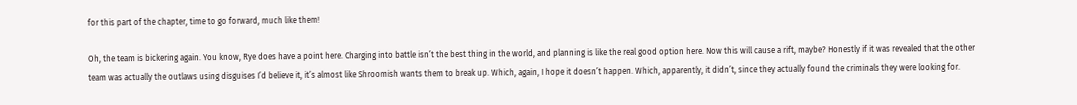for this part of the chapter, time to go forward, much like them!

Oh, the team is bickering again. You know, Rye does have a point here. Charging into battle isn’t the best thing in the world, and planning is like the real good option here. Now this will cause a rift, maybe? Honestly if it was revealed that the other team was actually the outlaws using disguises I’d believe it, it’s almost like Shroomish wants them to break up. Which, again, I hope it doesn’t happen. Which, apparently, it didn’t, since they actually found the criminals they were looking for.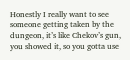Honestly I really want to see someone getting taken by the dungeon, it’s like Chekov’s gun, you showed it, so you gotta use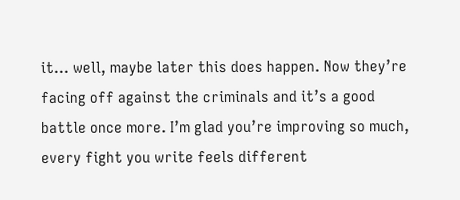it… well, maybe later this does happen. Now they’re facing off against the criminals and it’s a good battle once more. I’m glad you’re improving so much, every fight you write feels different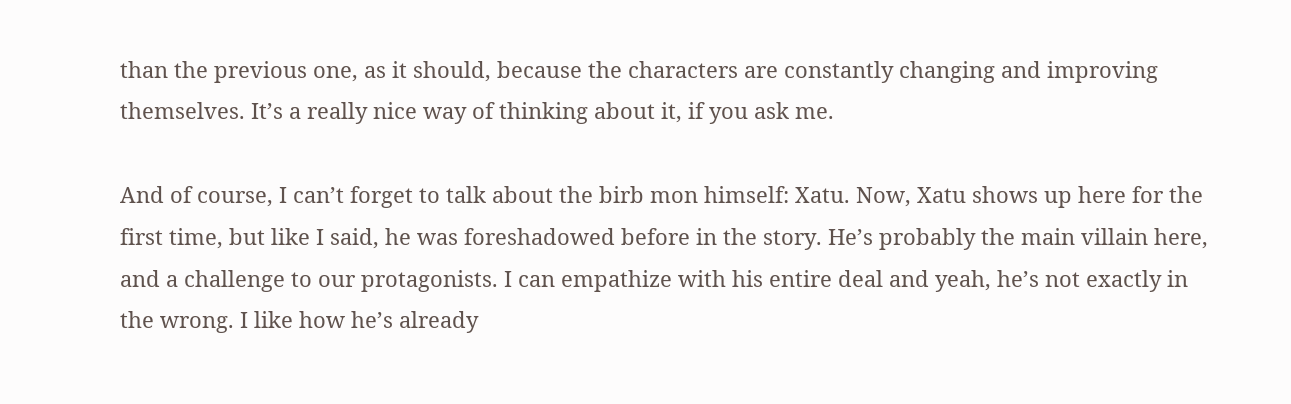than the previous one, as it should, because the characters are constantly changing and improving themselves. It’s a really nice way of thinking about it, if you ask me.

And of course, I can’t forget to talk about the birb mon himself: Xatu. Now, Xatu shows up here for the first time, but like I said, he was foreshadowed before in the story. He’s probably the main villain here, and a challenge to our protagonists. I can empathize with his entire deal and yeah, he’s not exactly in the wrong. I like how he’s already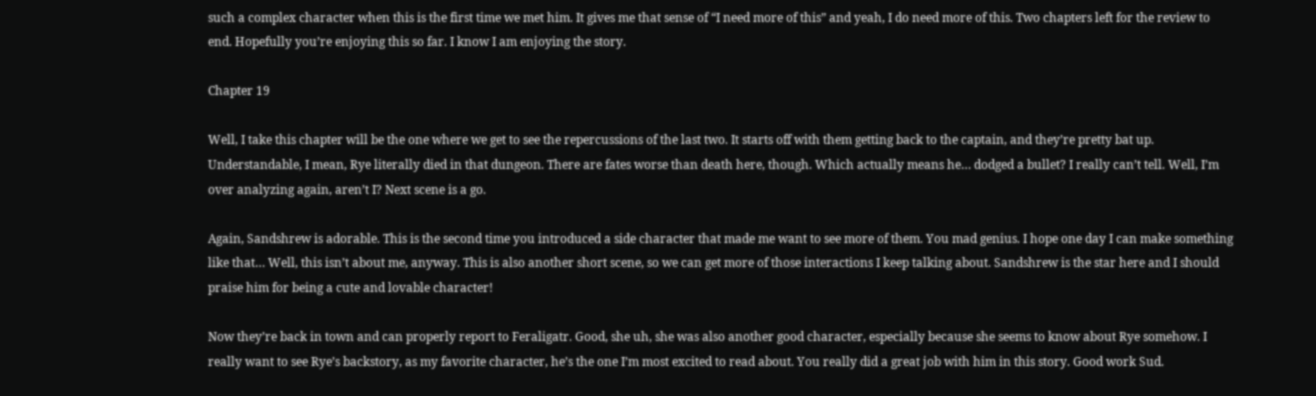such a complex character when this is the first time we met him. It gives me that sense of “I need more of this” and yeah, I do need more of this. Two chapters left for the review to end. Hopefully you’re enjoying this so far. I know I am enjoying the story.

Chapter 19

Well, I take this chapter will be the one where we get to see the repercussions of the last two. It starts off with them getting back to the captain, and they’re pretty bat up. Understandable, I mean, Rye literally died in that dungeon. There are fates worse than death here, though. Which actually means he… dodged a bullet? I really can’t tell. Well, I’m over analyzing again, aren’t I? Next scene is a go.

Again, Sandshrew is adorable. This is the second time you introduced a side character that made me want to see more of them. You mad genius. I hope one day I can make something like that… Well, this isn’t about me, anyway. This is also another short scene, so we can get more of those interactions I keep talking about. Sandshrew is the star here and I should praise him for being a cute and lovable character!

Now they’re back in town and can properly report to Feraligatr. Good, she uh, she was also another good character, especially because she seems to know about Rye somehow. I really want to see Rye’s backstory, as my favorite character, he’s the one I’m most excited to read about. You really did a great job with him in this story. Good work Sud.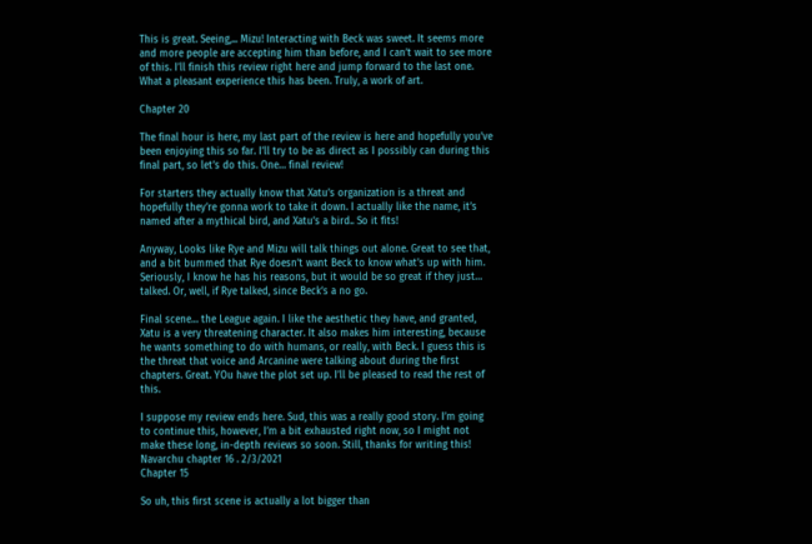This is great. Seeing,... Mizu! Interacting with Beck was sweet. It seems more and more people are accepting him than before, and I can’t wait to see more of this. I’ll finish this review right here and jump forward to the last one. What a pleasant experience this has been. Truly, a work of art.

Chapter 20

The final hour is here, my last part of the review is here and hopefully you’ve been enjoying this so far. I’ll try to be as direct as I possibly can during this final part, so let’s do this. One… final review!

For starters they actually know that Xatu’s organization is a threat and hopefully they’re gonna work to take it down. I actually like the name, it’s named after a mythical bird, and Xatu’s a bird.. So it fits!

Anyway, Looks like Rye and Mizu will talk things out alone. Great to see that, and a bit bummed that Rye doesn’t want Beck to know what’s up with him. Seriously, I know he has his reasons, but it would be so great if they just… talked. Or, well, if Rye talked, since Beck’s a no go.

Final scene… the League again. I like the aesthetic they have, and granted, Xatu is a very threatening character. It also makes him interesting, because he wants something to do with humans, or really, with Beck. I guess this is the threat that voice and Arcanine were talking about during the first chapters. Great. YOu have the plot set up. I’ll be pleased to read the rest of this.

I suppose my review ends here. Sud, this was a really good story. I’m going to continue this, however, I’m a bit exhausted right now, so I might not make these long, in-depth reviews so soon. Still, thanks for writing this!
Navarchu chapter 16 . 2/3/2021
Chapter 15

So uh, this first scene is actually a lot bigger than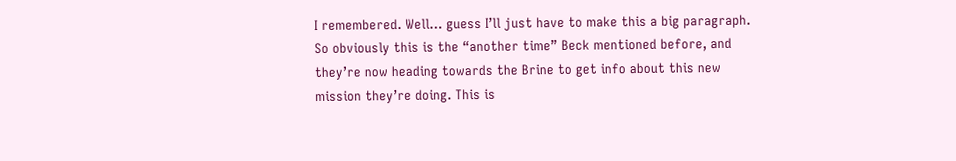I remembered. Well… guess I’ll just have to make this a big paragraph. So obviously this is the “another time” Beck mentioned before, and they’re now heading towards the Brine to get info about this new mission they’re doing. This is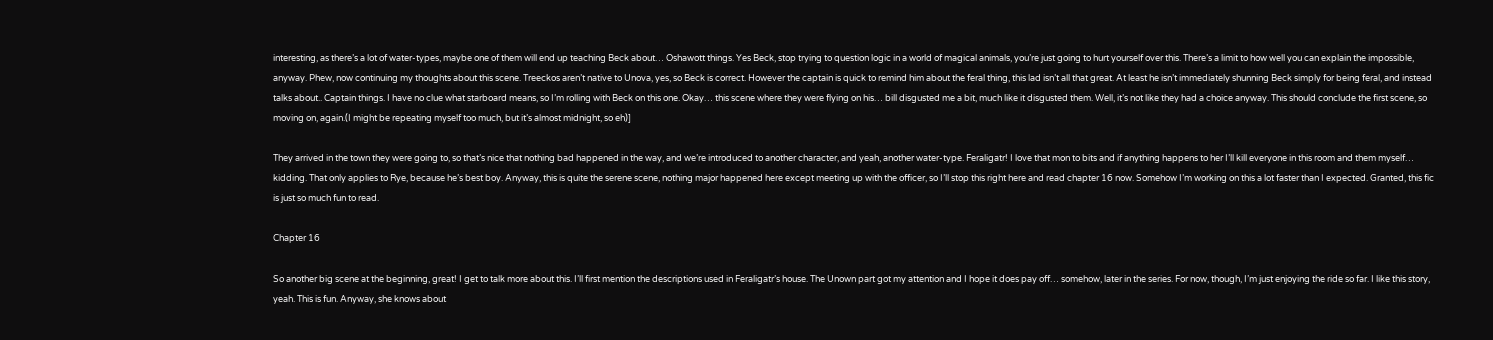interesting, as there’s a lot of water-types, maybe one of them will end up teaching Beck about… Oshawott things. Yes Beck, stop trying to question logic in a world of magical animals, you’re just going to hurt yourself over this. There’s a limit to how well you can explain the impossible, anyway. Phew, now continuing my thoughts about this scene. Treeckos aren’t native to Unova, yes, so Beck is correct. However the captain is quick to remind him about the feral thing, this lad isn’t all that great. At least he isn’t immediately shunning Beck simply for being feral, and instead talks about.. Captain things. I have no clue what starboard means, so I’m rolling with Beck on this one. Okay… this scene where they were flying on his… bill disgusted me a bit, much like it disgusted them. Well, it’s not like they had a choice anyway. This should conclude the first scene, so moving on, again.(I might be repeating myself too much, but it’s almost midnight, so eh)]

They arrived in the town they were going to, so that’s nice that nothing bad happened in the way, and we’re introduced to another character, and yeah, another water-type. Feraligatr! I love that mon to bits and if anything happens to her I’ll kill everyone in this room and them myself… kidding. That only applies to Rye, because he’s best boy. Anyway, this is quite the serene scene, nothing major happened here except meeting up with the officer, so I’ll stop this right here and read chapter 16 now. Somehow I’m working on this a lot faster than I expected. Granted, this fic is just so much fun to read.

Chapter 16

So another big scene at the beginning, great! I get to talk more about this. I’ll first mention the descriptions used in Feraligatr’s house. The Unown part got my attention and I hope it does pay off… somehow, later in the series. For now, though, I’m just enjoying the ride so far. I like this story, yeah. This is fun. Anyway, she knows about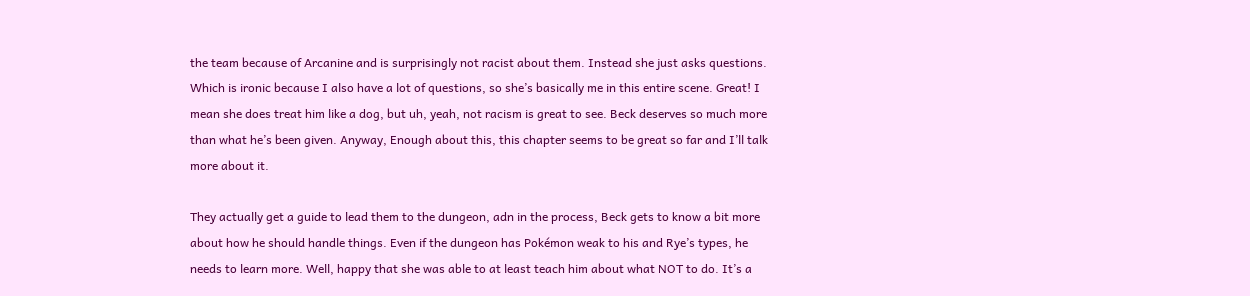the team because of Arcanine and is surprisingly not racist about them. Instead she just asks questions. Which is ironic because I also have a lot of questions, so she’s basically me in this entire scene. Great! I mean she does treat him like a dog, but uh, yeah, not racism is great to see. Beck deserves so much more than what he’s been given. Anyway, Enough about this, this chapter seems to be great so far and I’ll talk more about it.

They actually get a guide to lead them to the dungeon, adn in the process, Beck gets to know a bit more about how he should handle things. Even if the dungeon has Pokémon weak to his and Rye’s types, he needs to learn more. Well, happy that she was able to at least teach him about what NOT to do. It’s a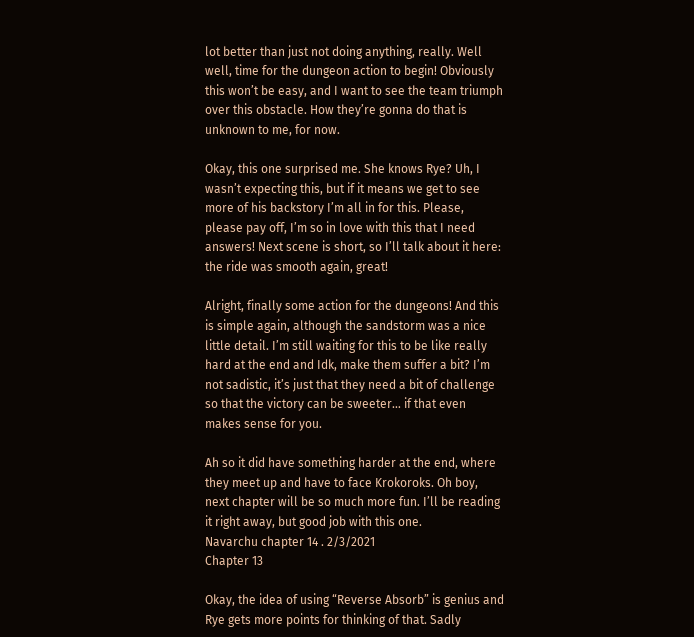lot better than just not doing anything, really. Well well, time for the dungeon action to begin! Obviously this won’t be easy, and I want to see the team triumph over this obstacle. How they’re gonna do that is unknown to me, for now.

Okay, this one surprised me. She knows Rye? Uh, I wasn’t expecting this, but if it means we get to see more of his backstory I’m all in for this. Please, please pay off, I’m so in love with this that I need answers! Next scene is short, so I’ll talk about it here: the ride was smooth again, great!

Alright, finally some action for the dungeons! And this is simple again, although the sandstorm was a nice little detail. I’m still waiting for this to be like really hard at the end and Idk, make them suffer a bit? I’m not sadistic, it’s just that they need a bit of challenge so that the victory can be sweeter… if that even makes sense for you.

Ah so it did have something harder at the end, where they meet up and have to face Krokoroks. Oh boy, next chapter will be so much more fun. I’ll be reading it right away, but good job with this one.
Navarchu chapter 14 . 2/3/2021
Chapter 13

Okay, the idea of using “Reverse Absorb” is genius and Rye gets more points for thinking of that. Sadly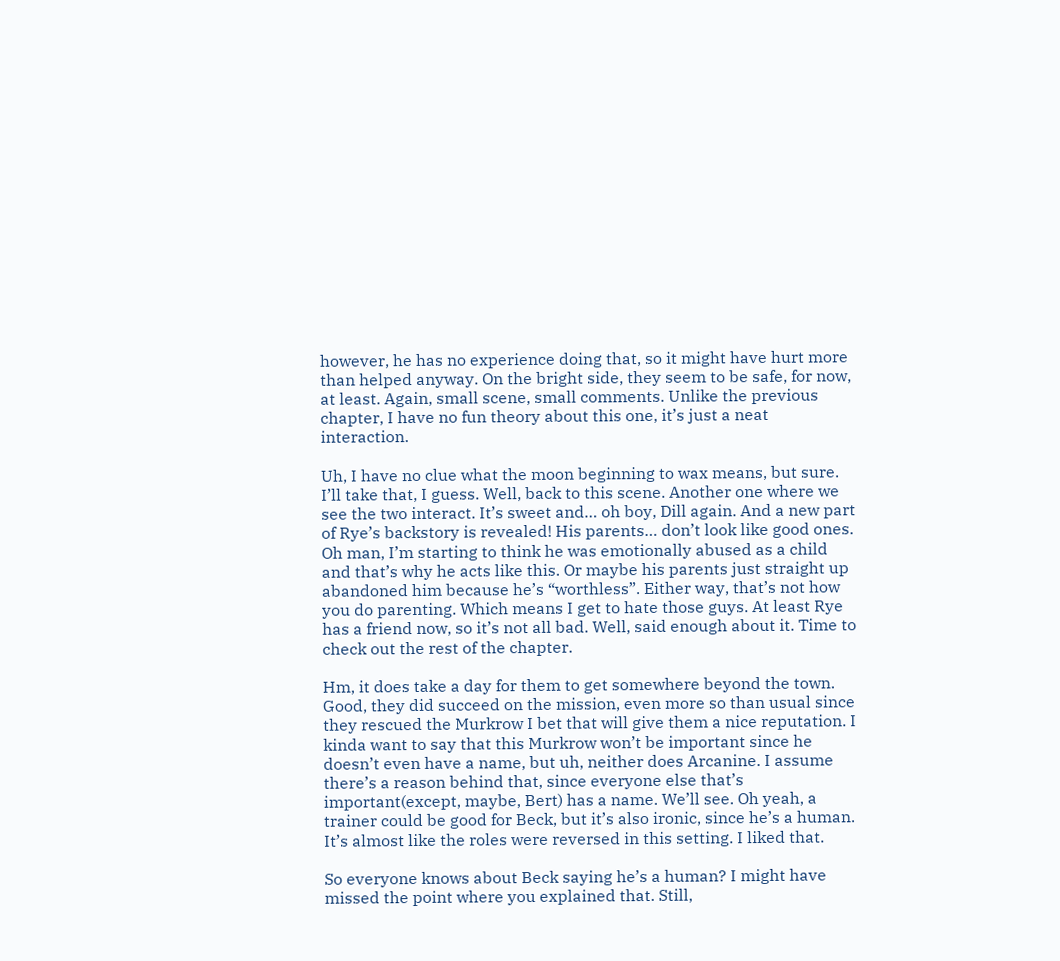however, he has no experience doing that, so it might have hurt more than helped anyway. On the bright side, they seem to be safe, for now, at least. Again, small scene, small comments. Unlike the previous chapter, I have no fun theory about this one, it’s just a neat interaction.

Uh, I have no clue what the moon beginning to wax means, but sure. I’ll take that, I guess. Well, back to this scene. Another one where we see the two interact. It’s sweet and… oh boy, Dill again. And a new part of Rye’s backstory is revealed! His parents… don’t look like good ones. Oh man, I’m starting to think he was emotionally abused as a child and that’s why he acts like this. Or maybe his parents just straight up abandoned him because he’s “worthless”. Either way, that’s not how you do parenting. Which means I get to hate those guys. At least Rye has a friend now, so it’s not all bad. Well, said enough about it. Time to check out the rest of the chapter.

Hm, it does take a day for them to get somewhere beyond the town. Good, they did succeed on the mission, even more so than usual since they rescued the Murkrow I bet that will give them a nice reputation. I kinda want to say that this Murkrow won’t be important since he doesn’t even have a name, but uh, neither does Arcanine. I assume there’s a reason behind that, since everyone else that’s important(except, maybe, Bert) has a name. We’ll see. Oh yeah, a trainer could be good for Beck, but it’s also ironic, since he’s a human. It’s almost like the roles were reversed in this setting. I liked that.

So everyone knows about Beck saying he’s a human? I might have missed the point where you explained that. Still,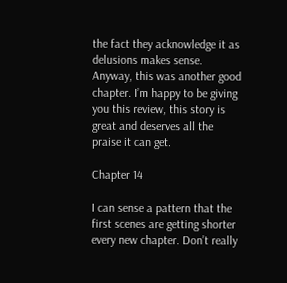the fact they acknowledge it as delusions makes sense. Anyway, this was another good chapter. I’m happy to be giving you this review, this story is great and deserves all the praise it can get.

Chapter 14

I can sense a pattern that the first scenes are getting shorter every new chapter. Don’t really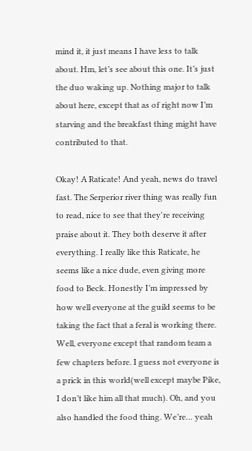mind it, it just means I have less to talk about. Hm, let’s see about this one. It’s just the duo waking up. Nothing major to talk about here, except that as of right now I’m starving and the breakfast thing might have contributed to that.

Okay! A Raticate! And yeah, news do travel fast. The Serperior river thing was really fun to read, nice to see that they're receiving praise about it. They both deserve it after everything. I really like this Raticate, he seems like a nice dude, even giving more food to Beck. Honestly I’m impressed by how well everyone at the guild seems to be taking the fact that a feral is working there. Well, everyone except that random team a few chapters before. I guess not everyone is a prick in this world(well except maybe Pike, I don’t like him all that much). Oh, and you also handled the food thing. We’re… yeah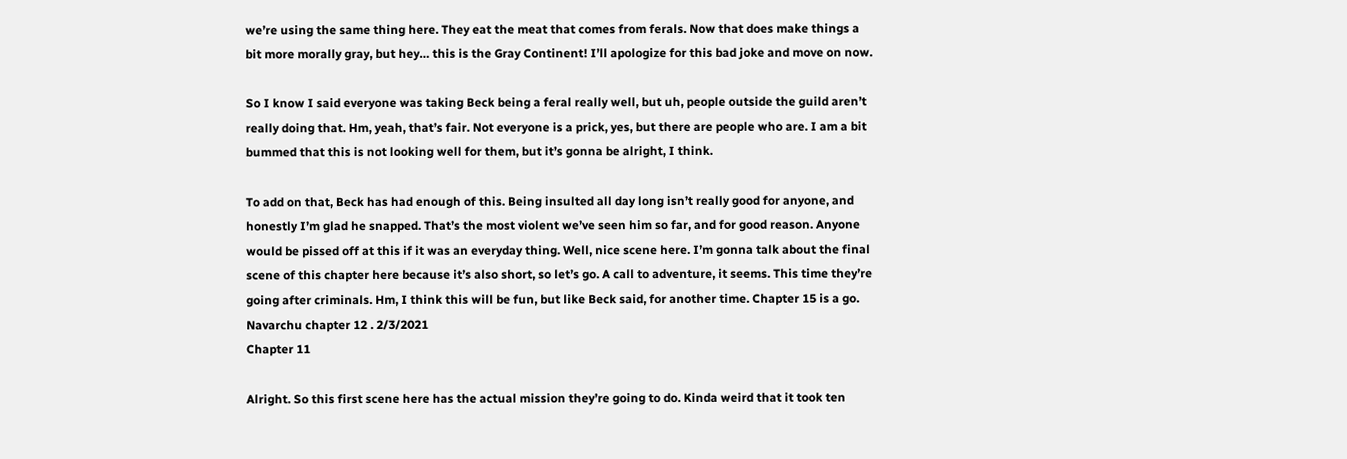we’re using the same thing here. They eat the meat that comes from ferals. Now that does make things a bit more morally gray, but hey… this is the Gray Continent! I’ll apologize for this bad joke and move on now.

So I know I said everyone was taking Beck being a feral really well, but uh, people outside the guild aren’t really doing that. Hm, yeah, that’s fair. Not everyone is a prick, yes, but there are people who are. I am a bit bummed that this is not looking well for them, but it’s gonna be alright, I think.

To add on that, Beck has had enough of this. Being insulted all day long isn’t really good for anyone, and honestly I’m glad he snapped. That’s the most violent we’ve seen him so far, and for good reason. Anyone would be pissed off at this if it was an everyday thing. Well, nice scene here. I’m gonna talk about the final scene of this chapter here because it’s also short, so let’s go. A call to adventure, it seems. This time they’re going after criminals. Hm, I think this will be fun, but like Beck said, for another time. Chapter 15 is a go.
Navarchu chapter 12 . 2/3/2021
Chapter 11

Alright. So this first scene here has the actual mission they’re going to do. Kinda weird that it took ten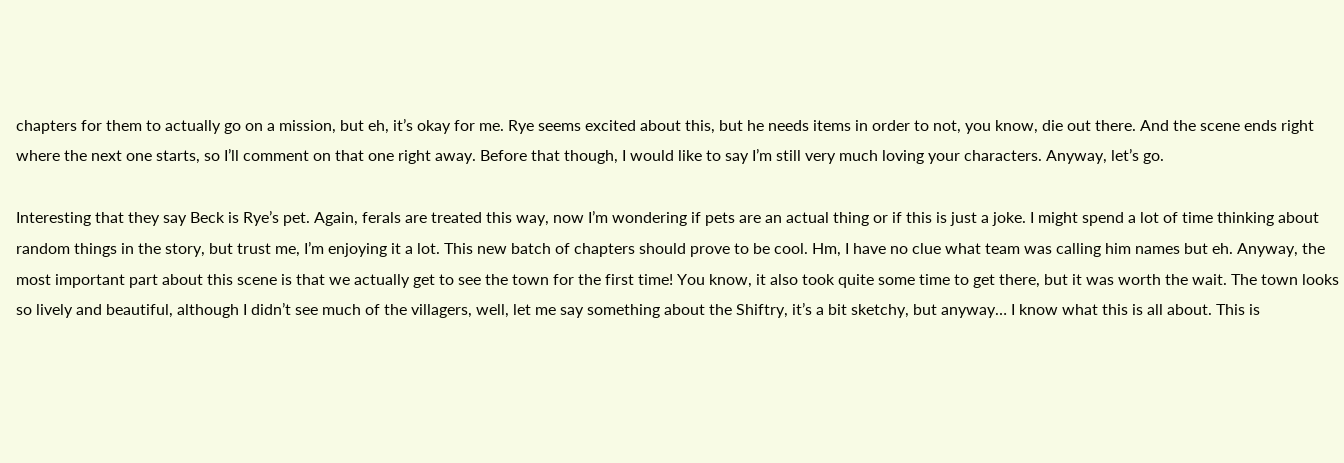chapters for them to actually go on a mission, but eh, it’s okay for me. Rye seems excited about this, but he needs items in order to not, you know, die out there. And the scene ends right where the next one starts, so I’ll comment on that one right away. Before that though, I would like to say I’m still very much loving your characters. Anyway, let’s go.

Interesting that they say Beck is Rye’s pet. Again, ferals are treated this way, now I’m wondering if pets are an actual thing or if this is just a joke. I might spend a lot of time thinking about random things in the story, but trust me, I’m enjoying it a lot. This new batch of chapters should prove to be cool. Hm, I have no clue what team was calling him names but eh. Anyway, the most important part about this scene is that we actually get to see the town for the first time! You know, it also took quite some time to get there, but it was worth the wait. The town looks so lively and beautiful, although I didn’t see much of the villagers, well, let me say something about the Shiftry, it’s a bit sketchy, but anyway… I know what this is all about. This is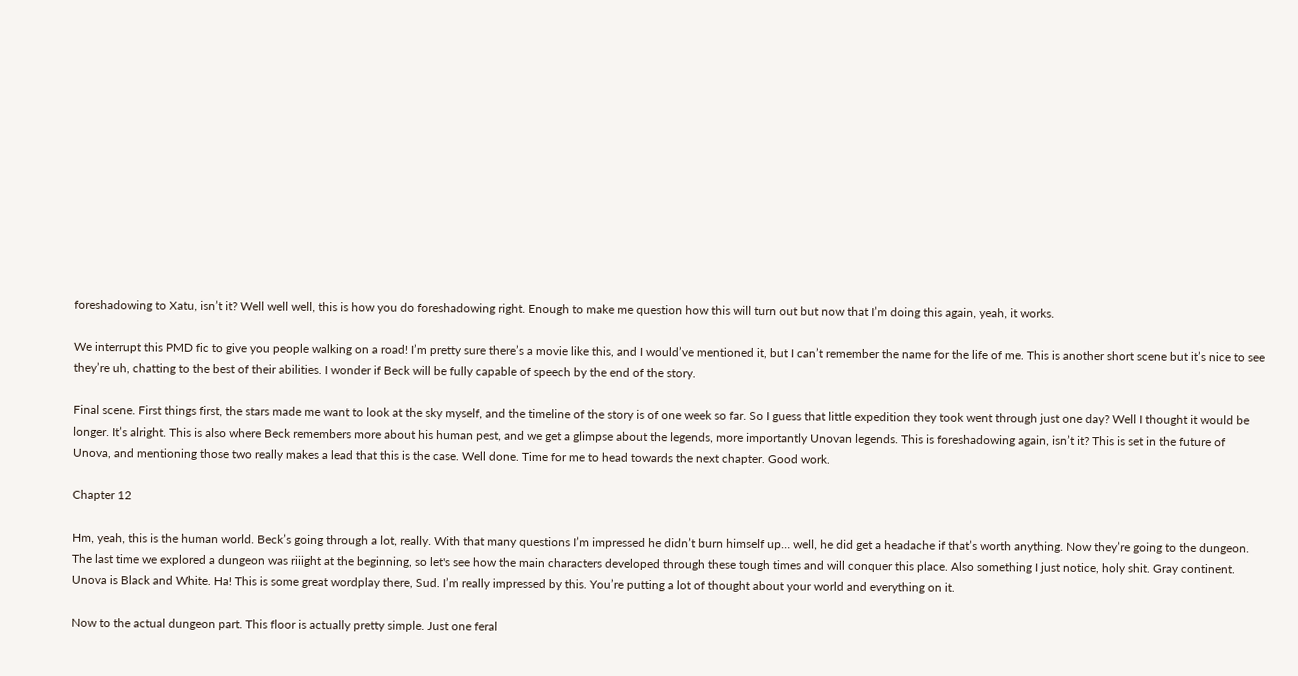foreshadowing to Xatu, isn’t it? Well well well, this is how you do foreshadowing right. Enough to make me question how this will turn out but now that I’m doing this again, yeah, it works.

We interrupt this PMD fic to give you people walking on a road! I’m pretty sure there’s a movie like this, and I would’ve mentioned it, but I can’t remember the name for the life of me. This is another short scene but it’s nice to see they’re uh, chatting to the best of their abilities. I wonder if Beck will be fully capable of speech by the end of the story.

Final scene. First things first, the stars made me want to look at the sky myself, and the timeline of the story is of one week so far. So I guess that little expedition they took went through just one day? Well I thought it would be longer. It’s alright. This is also where Beck remembers more about his human pest, and we get a glimpse about the legends, more importantly Unovan legends. This is foreshadowing again, isn’t it? This is set in the future of Unova, and mentioning those two really makes a lead that this is the case. Well done. Time for me to head towards the next chapter. Good work.

Chapter 12

Hm, yeah, this is the human world. Beck’s going through a lot, really. With that many questions I’m impressed he didn’t burn himself up… well, he did get a headache if that’s worth anything. Now they’re going to the dungeon. The last time we explored a dungeon was riiight at the beginning, so let's see how the main characters developed through these tough times and will conquer this place. Also something I just notice, holy shit. Gray continent. Unova is Black and White. Ha! This is some great wordplay there, Sud. I’m really impressed by this. You’re putting a lot of thought about your world and everything on it.

Now to the actual dungeon part. This floor is actually pretty simple. Just one feral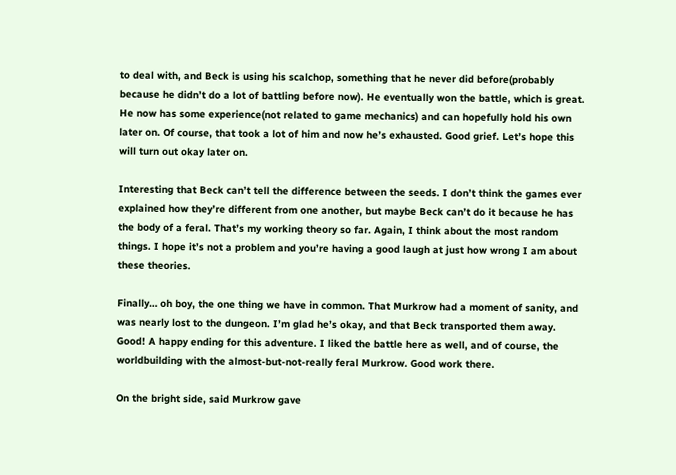to deal with, and Beck is using his scalchop, something that he never did before(probably because he didn’t do a lot of battling before now). He eventually won the battle, which is great. He now has some experience(not related to game mechanics) and can hopefully hold his own later on. Of course, that took a lot of him and now he’s exhausted. Good grief. Let’s hope this will turn out okay later on.

Interesting that Beck can’t tell the difference between the seeds. I don’t think the games ever explained how they’re different from one another, but maybe Beck can’t do it because he has the body of a feral. That’s my working theory so far. Again, I think about the most random things. I hope it’s not a problem and you’re having a good laugh at just how wrong I am about these theories.

Finally… oh boy, the one thing we have in common. That Murkrow had a moment of sanity, and was nearly lost to the dungeon. I’m glad he’s okay, and that Beck transported them away. Good! A happy ending for this adventure. I liked the battle here as well, and of course, the worldbuilding with the almost-but-not-really feral Murkrow. Good work there.

On the bright side, said Murkrow gave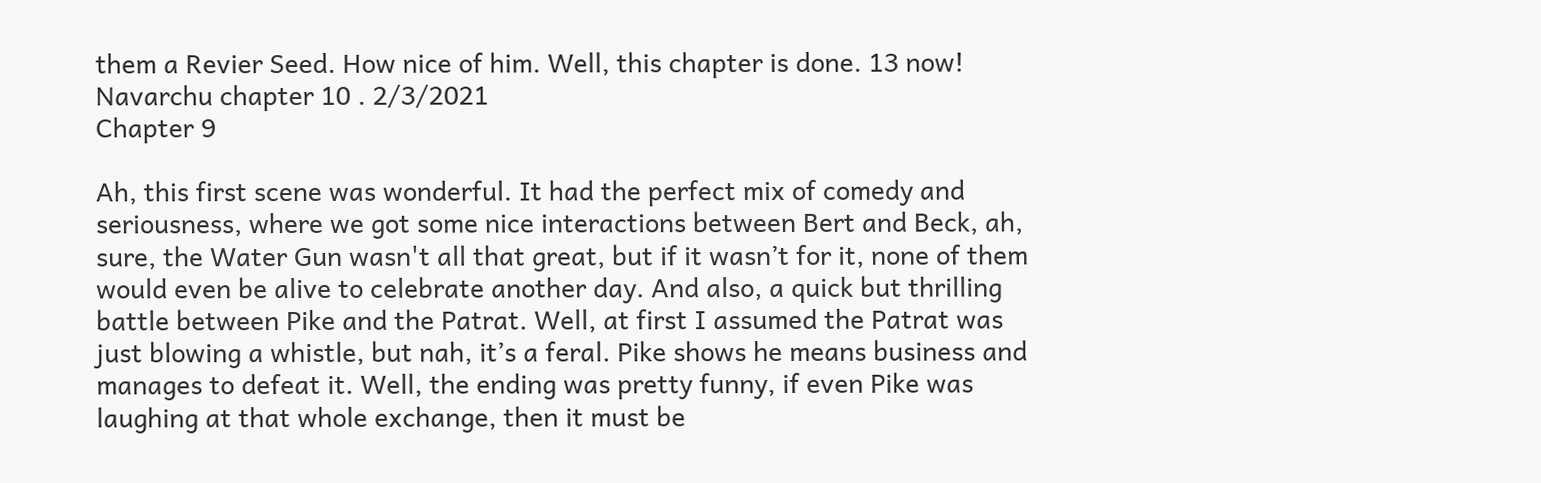them a Revier Seed. How nice of him. Well, this chapter is done. 13 now!
Navarchu chapter 10 . 2/3/2021
Chapter 9

Ah, this first scene was wonderful. It had the perfect mix of comedy and seriousness, where we got some nice interactions between Bert and Beck, ah, sure, the Water Gun wasn't all that great, but if it wasn’t for it, none of them would even be alive to celebrate another day. And also, a quick but thrilling battle between Pike and the Patrat. Well, at first I assumed the Patrat was just blowing a whistle, but nah, it’s a feral. Pike shows he means business and manages to defeat it. Well, the ending was pretty funny, if even Pike was laughing at that whole exchange, then it must be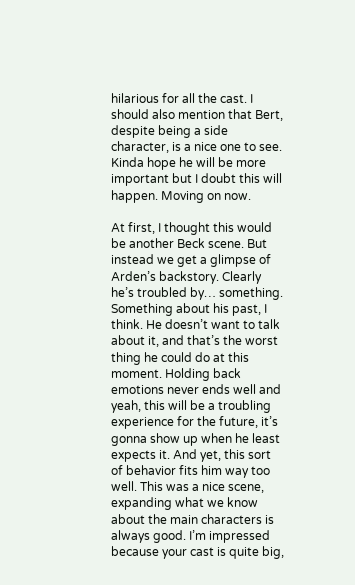hilarious for all the cast. I should also mention that Bert, despite being a side character, is a nice one to see. Kinda hope he will be more important but I doubt this will happen. Moving on now.

At first, I thought this would be another Beck scene. But instead we get a glimpse of Arden’s backstory. Clearly he’s troubled by… something. Something about his past, I think. He doesn’t want to talk about it, and that’s the worst thing he could do at this moment. Holding back emotions never ends well and yeah, this will be a troubling experience for the future, it’s gonna show up when he least expects it. And yet, this sort of behavior fits him way too well. This was a nice scene, expanding what we know about the main characters is always good. I’m impressed because your cast is quite big,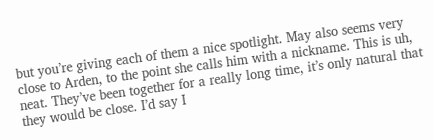but you’re giving each of them a nice spotlight. May also seems very close to Arden, to the point she calls him with a nickname. This is uh, neat. They’ve been together for a really long time, it’s only natural that they would be close. I’d say I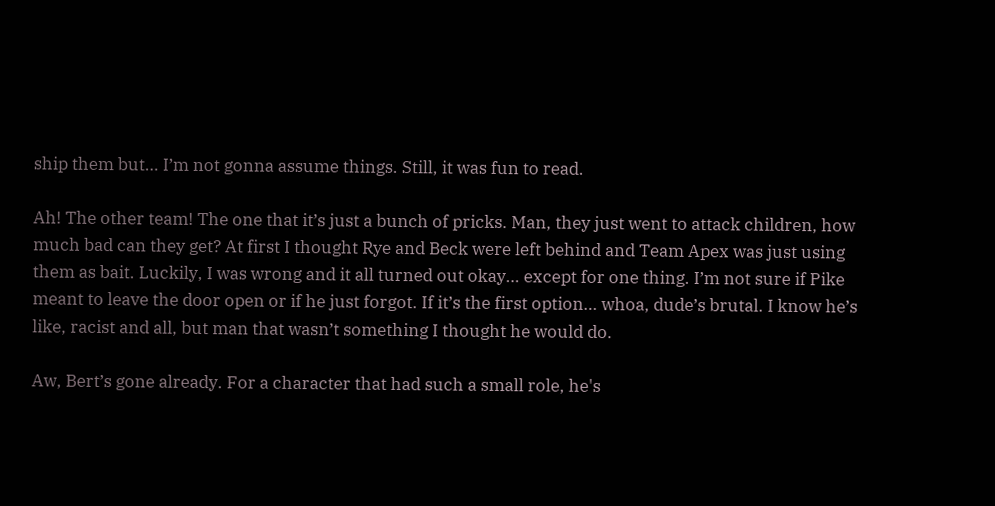ship them but… I’m not gonna assume things. Still, it was fun to read.

Ah! The other team! The one that it’s just a bunch of pricks. Man, they just went to attack children, how much bad can they get? At first I thought Rye and Beck were left behind and Team Apex was just using them as bait. Luckily, I was wrong and it all turned out okay… except for one thing. I’m not sure if Pike meant to leave the door open or if he just forgot. If it’s the first option… whoa, dude’s brutal. I know he’s like, racist and all, but man that wasn’t something I thought he would do.

Aw, Bert’s gone already. For a character that had such a small role, he's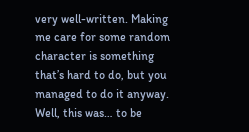very well-written. Making me care for some random character is something that’s hard to do, but you managed to do it anyway. Well, this was… to be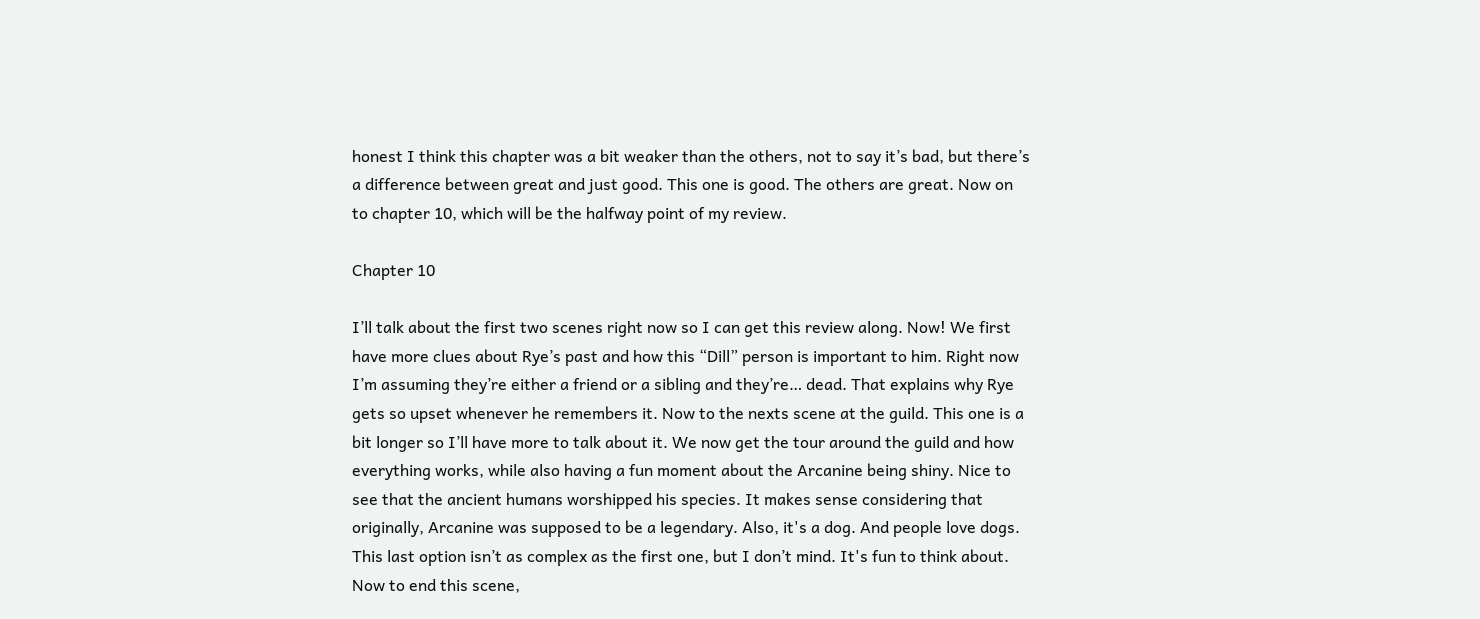honest I think this chapter was a bit weaker than the others, not to say it’s bad, but there’s a difference between great and just good. This one is good. The others are great. Now on to chapter 10, which will be the halfway point of my review.

Chapter 10

I’ll talk about the first two scenes right now so I can get this review along. Now! We first have more clues about Rye’s past and how this “Dill” person is important to him. Right now I’m assuming they’re either a friend or a sibling and they’re… dead. That explains why Rye gets so upset whenever he remembers it. Now to the nexts scene at the guild. This one is a bit longer so I’ll have more to talk about it. We now get the tour around the guild and how everything works, while also having a fun moment about the Arcanine being shiny. Nice to see that the ancient humans worshipped his species. It makes sense considering that originally, Arcanine was supposed to be a legendary. Also, it's a dog. And people love dogs. This last option isn’t as complex as the first one, but I don’t mind. It's fun to think about. Now to end this scene,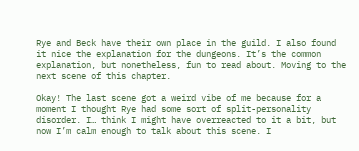Rye and Beck have their own place in the guild. I also found it nice the explanation for the dungeons. It’s the common explanation, but nonetheless, fun to read about. Moving to the next scene of this chapter.

Okay! The last scene got a weird vibe of me because for a moment I thought Rye had some sort of split-personality disorder. I… think I might have overreacted to it a bit, but now I’m calm enough to talk about this scene. I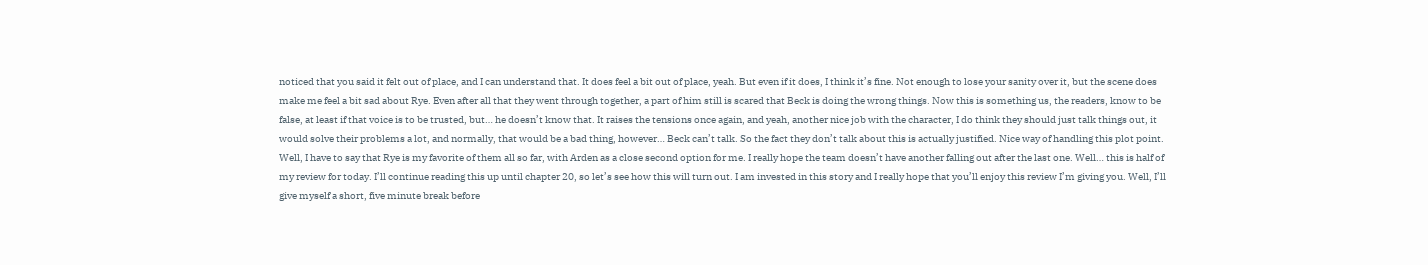noticed that you said it felt out of place, and I can understand that. It does feel a bit out of place, yeah. But even if it does, I think it’s fine. Not enough to lose your sanity over it, but the scene does make me feel a bit sad about Rye. Even after all that they went through together, a part of him still is scared that Beck is doing the wrong things. Now this is something us, the readers, know to be false, at least if that voice is to be trusted, but… he doesn’t know that. It raises the tensions once again, and yeah, another nice job with the character, I do think they should just talk things out, it would solve their problems a lot, and normally, that would be a bad thing, however… Beck can’t talk. So the fact they don’t talk about this is actually justified. Nice way of handling this plot point. Well, I have to say that Rye is my favorite of them all so far, with Arden as a close second option for me. I really hope the team doesn’t have another falling out after the last one. Well… this is half of my review for today. I’ll continue reading this up until chapter 20, so let’s see how this will turn out. I am invested in this story and I really hope that you’ll enjoy this review I’m giving you. Well, I’ll give myself a short, five minute break before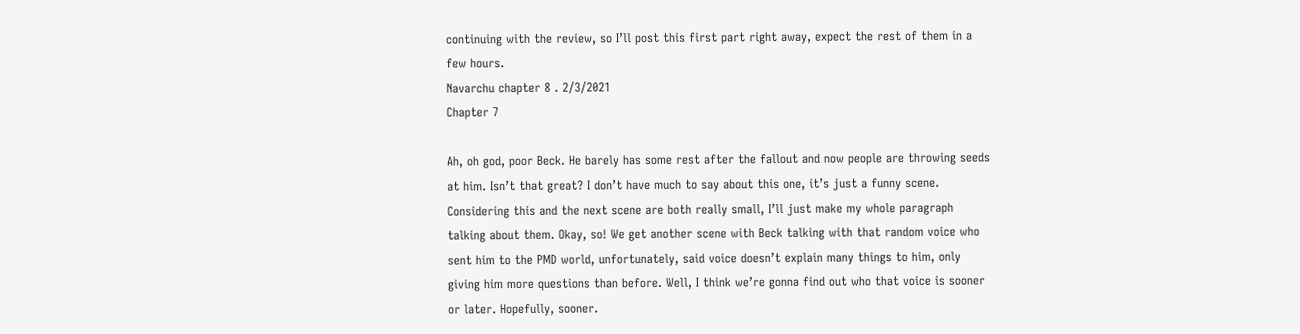continuing with the review, so I’ll post this first part right away, expect the rest of them in a few hours.
Navarchu chapter 8 . 2/3/2021
Chapter 7

Ah, oh god, poor Beck. He barely has some rest after the fallout and now people are throwing seeds at him. Isn’t that great? I don’t have much to say about this one, it’s just a funny scene. Considering this and the next scene are both really small, I’ll just make my whole paragraph talking about them. Okay, so! We get another scene with Beck talking with that random voice who sent him to the PMD world, unfortunately, said voice doesn’t explain many things to him, only giving him more questions than before. Well, I think we’re gonna find out who that voice is sooner or later. Hopefully, sooner.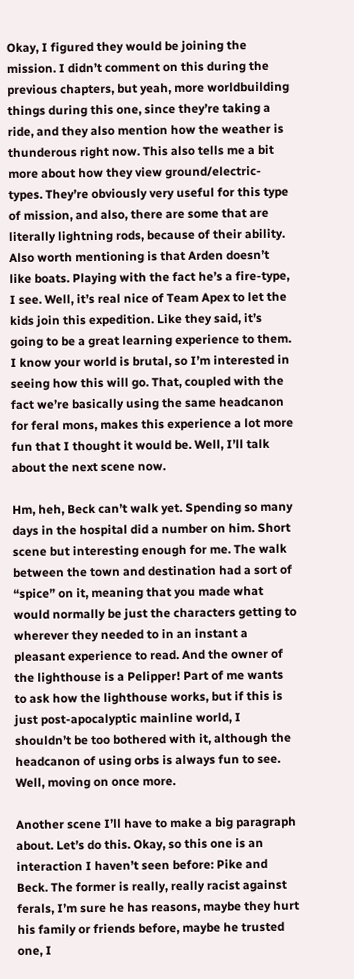Okay, I figured they would be joining the mission. I didn’t comment on this during the previous chapters, but yeah, more worldbuilding things during this one, since they’re taking a ride, and they also mention how the weather is thunderous right now. This also tells me a bit more about how they view ground/electric-types. They’re obviously very useful for this type of mission, and also, there are some that are literally lightning rods, because of their ability. Also worth mentioning is that Arden doesn’t like boats. Playing with the fact he’s a fire-type, I see. Well, it’s real nice of Team Apex to let the kids join this expedition. Like they said, it’s going to be a great learning experience to them. I know your world is brutal, so I’m interested in seeing how this will go. That, coupled with the fact we’re basically using the same headcanon for feral mons, makes this experience a lot more fun that I thought it would be. Well, I’ll talk about the next scene now.

Hm, heh, Beck can’t walk yet. Spending so many days in the hospital did a number on him. Short scene but interesting enough for me. The walk between the town and destination had a sort of “spice” on it, meaning that you made what would normally be just the characters getting to wherever they needed to in an instant a pleasant experience to read. And the owner of the lighthouse is a Pelipper! Part of me wants to ask how the lighthouse works, but if this is just post-apocalyptic mainline world, I shouldn’t be too bothered with it, although the headcanon of using orbs is always fun to see. Well, moving on once more.

Another scene I’ll have to make a big paragraph about. Let’s do this. Okay, so this one is an interaction I haven’t seen before: Pike and Beck. The former is really, really racist against ferals, I’m sure he has reasons, maybe they hurt his family or friends before, maybe he trusted one, I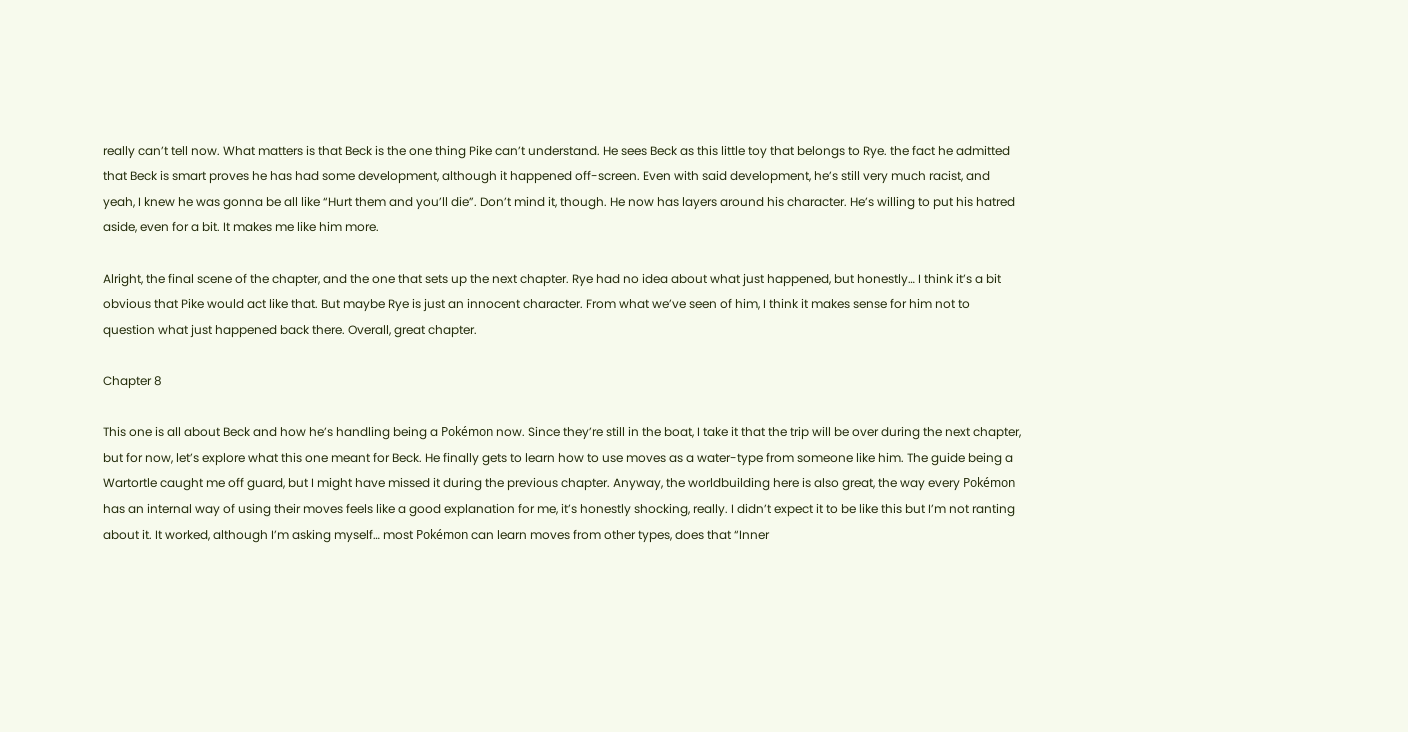really can’t tell now. What matters is that Beck is the one thing Pike can’t understand. He sees Beck as this little toy that belongs to Rye. the fact he admitted that Beck is smart proves he has had some development, although it happened off-screen. Even with said development, he’s still very much racist, and yeah, I knew he was gonna be all like “Hurt them and you’ll die”. Don’t mind it, though. He now has layers around his character. He’s willing to put his hatred aside, even for a bit. It makes me like him more.

Alright, the final scene of the chapter, and the one that sets up the next chapter. Rye had no idea about what just happened, but honestly… I think it’s a bit obvious that Pike would act like that. But maybe Rye is just an innocent character. From what we’ve seen of him, I think it makes sense for him not to question what just happened back there. Overall, great chapter.

Chapter 8

This one is all about Beck and how he’s handling being a Pokémon now. Since they’re still in the boat, I take it that the trip will be over during the next chapter, but for now, let’s explore what this one meant for Beck. He finally gets to learn how to use moves as a water-type from someone like him. The guide being a Wartortle caught me off guard, but I might have missed it during the previous chapter. Anyway, the worldbuilding here is also great, the way every Pokémon has an internal way of using their moves feels like a good explanation for me, it’s honestly shocking, really. I didn’t expect it to be like this but I’m not ranting about it. It worked, although I’m asking myself… most Pokémon can learn moves from other types, does that “Inner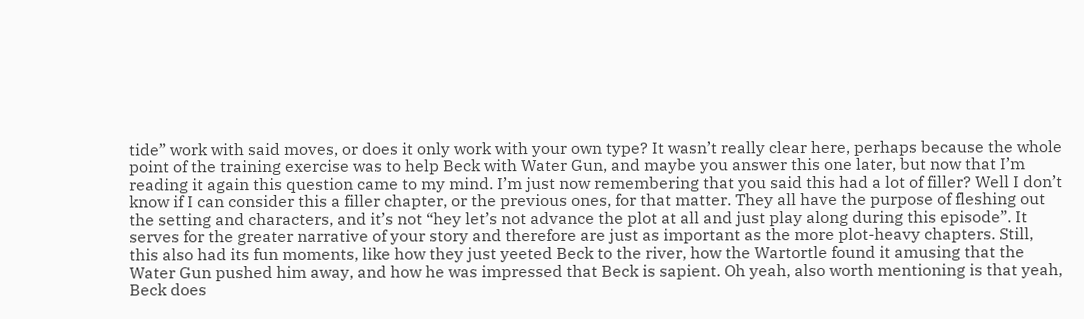tide” work with said moves, or does it only work with your own type? It wasn’t really clear here, perhaps because the whole point of the training exercise was to help Beck with Water Gun, and maybe you answer this one later, but now that I’m reading it again this question came to my mind. I’m just now remembering that you said this had a lot of filler? Well I don’t know if I can consider this a filler chapter, or the previous ones, for that matter. They all have the purpose of fleshing out the setting and characters, and it’s not “hey let’s not advance the plot at all and just play along during this episode”. It serves for the greater narrative of your story and therefore are just as important as the more plot-heavy chapters. Still, this also had its fun moments, like how they just yeeted Beck to the river, how the Wartortle found it amusing that the Water Gun pushed him away, and how he was impressed that Beck is sapient. Oh yeah, also worth mentioning is that yeah, Beck does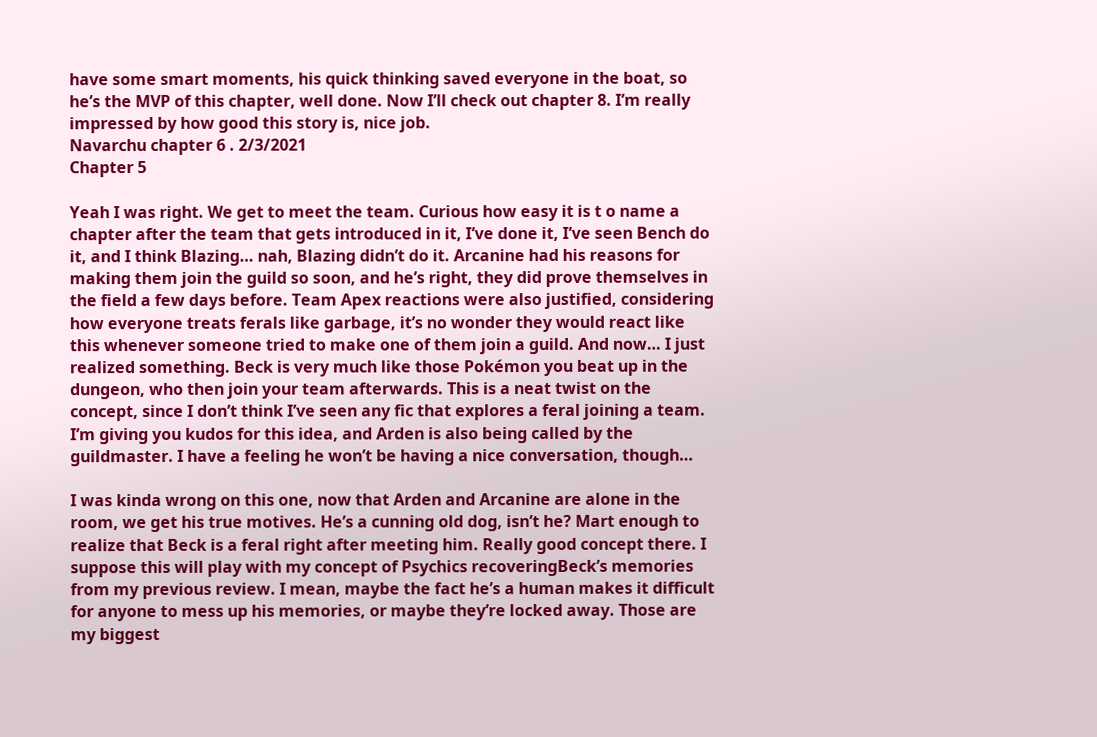have some smart moments, his quick thinking saved everyone in the boat, so he’s the MVP of this chapter, well done. Now I’ll check out chapter 8. I’m really impressed by how good this story is, nice job.
Navarchu chapter 6 . 2/3/2021
Chapter 5

Yeah I was right. We get to meet the team. Curious how easy it is t o name a chapter after the team that gets introduced in it, I’ve done it, I’ve seen Bench do it, and I think Blazing… nah, Blazing didn’t do it. Arcanine had his reasons for making them join the guild so soon, and he’s right, they did prove themselves in the field a few days before. Team Apex reactions were also justified, considering how everyone treats ferals like garbage, it’s no wonder they would react like this whenever someone tried to make one of them join a guild. And now… I just realized something. Beck is very much like those Pokémon you beat up in the dungeon, who then join your team afterwards. This is a neat twist on the concept, since I don’t think I’ve seen any fic that explores a feral joining a team. I’m giving you kudos for this idea, and Arden is also being called by the guildmaster. I have a feeling he won’t be having a nice conversation, though…

I was kinda wrong on this one, now that Arden and Arcanine are alone in the room, we get his true motives. He’s a cunning old dog, isn’t he? Mart enough to realize that Beck is a feral right after meeting him. Really good concept there. I suppose this will play with my concept of Psychics recoveringBeck’s memories from my previous review. I mean, maybe the fact he’s a human makes it difficult for anyone to mess up his memories, or maybe they’re locked away. Those are my biggest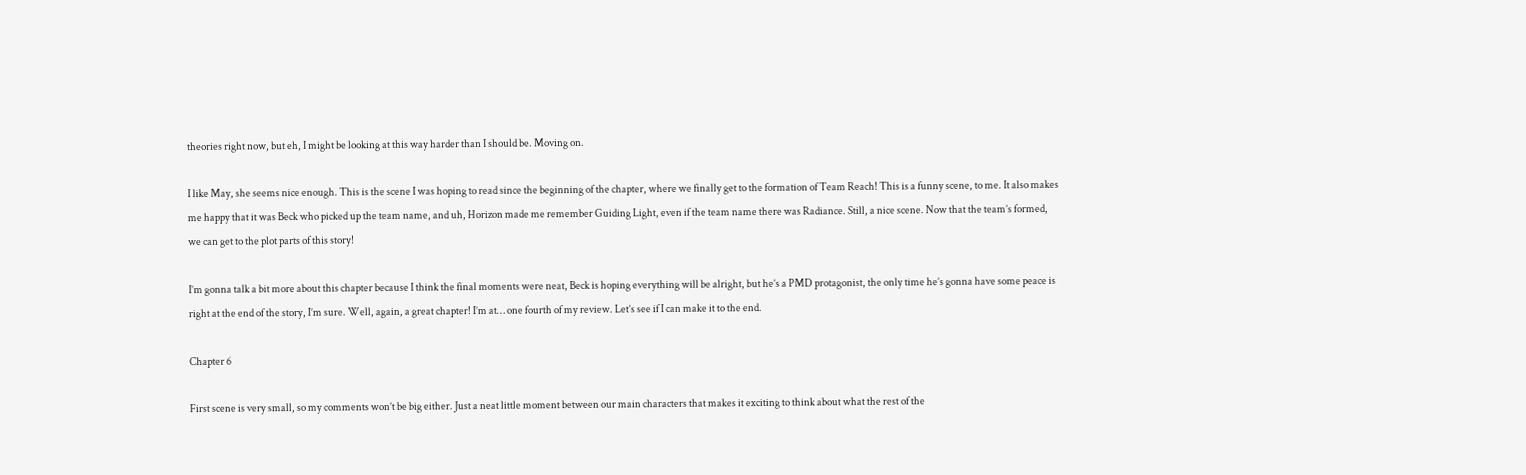theories right now, but eh, I might be looking at this way harder than I should be. Moving on.

I like May, she seems nice enough. This is the scene I was hoping to read since the beginning of the chapter, where we finally get to the formation of Team Reach! This is a funny scene, to me. It also makes me happy that it was Beck who picked up the team name, and uh, Horizon made me remember Guiding Light, even if the team name there was Radiance. Still, a nice scene. Now that the team’s formed, we can get to the plot parts of this story!

I’m gonna talk a bit more about this chapter because I think the final moments were neat, Beck is hoping everything will be alright, but he’s a PMD protagonist, the only time he’s gonna have some peace is right at the end of the story, I’m sure. Well, again, a great chapter! I’m at… one fourth of my review. Let’s see if I can make it to the end.

Chapter 6

First scene is very small, so my comments won’t be big either. Just a neat little moment between our main characters that makes it exciting to think about what the rest of the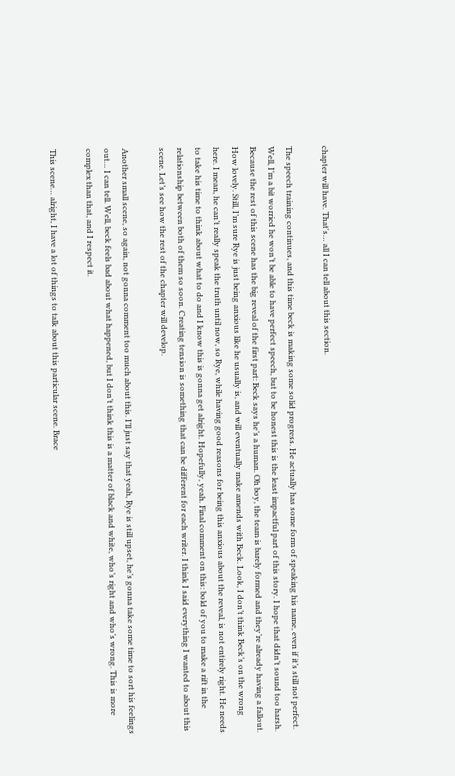chapter will have. That's… all I can tell about this section.

The speech training continues, and this time beck is making some solid progress. He actually has some form of speaking his name, even if it’s still not perfect. Well, I’m a bit worried he won’t be able to have perfect speech, but to be honest this is the least impactful part of this story. I hope that didn’t sound too harsh. Because the rest of this scene has the big reveal of the first part: Beck says he’s a human. Oh boy, the team is barely formed and they’re already having a fallout. How lovely. Still, I’m sure Rye is just being anxious like he usually is, and will eventually make amends with Beck. Look, I don’t think Beck’s on the wrong here. I mean, he can’t really speak the truth until now, so Rye, while having good reasons for being this anxious about the reveal, is not entirely right. He needs to take his time to think about what to do and I know this is gonna get alright. Hopefully, yeah. Final comment on this: bold of you to make a rift in the relationship between both of them so soon. Creating tension is something that can be different for each writer. I think I said everything I wanted to about this scene. Let’s see how the rest of the chapter will develop.

Another small scene, so again, not gonna comment too much about this. I’ll just say that yeah, Rye is still upset, he’s gonna take some time to sort his feelings out… I can tell. Well, beck feels bad about what happened, but I don’t think this is a matter of black and white, who’s right and who’s wrong. This is more complex than that, and I respect it.

This scene… alright, I have a lot of things to talk about this particular scene. Brace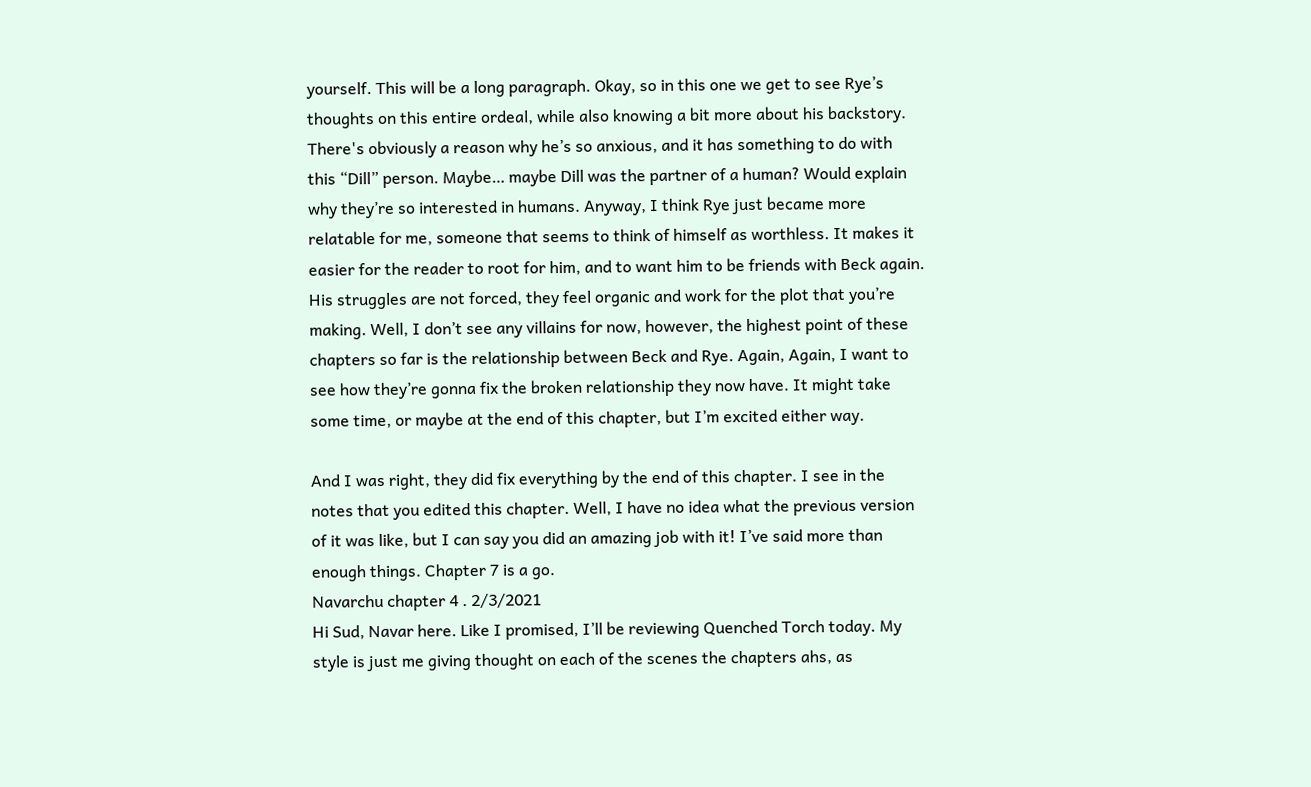yourself. This will be a long paragraph. Okay, so in this one we get to see Rye’s thoughts on this entire ordeal, while also knowing a bit more about his backstory. There's obviously a reason why he’s so anxious, and it has something to do with this “Dill” person. Maybe… maybe Dill was the partner of a human? Would explain why they’re so interested in humans. Anyway, I think Rye just became more relatable for me, someone that seems to think of himself as worthless. It makes it easier for the reader to root for him, and to want him to be friends with Beck again. His struggles are not forced, they feel organic and work for the plot that you’re making. Well, I don’t see any villains for now, however, the highest point of these chapters so far is the relationship between Beck and Rye. Again, Again, I want to see how they’re gonna fix the broken relationship they now have. It might take some time, or maybe at the end of this chapter, but I’m excited either way.

And I was right, they did fix everything by the end of this chapter. I see in the notes that you edited this chapter. Well, I have no idea what the previous version of it was like, but I can say you did an amazing job with it! I’ve said more than enough things. Chapter 7 is a go.
Navarchu chapter 4 . 2/3/2021
Hi Sud, Navar here. Like I promised, I’ll be reviewing Quenched Torch today. My style is just me giving thought on each of the scenes the chapters ahs, as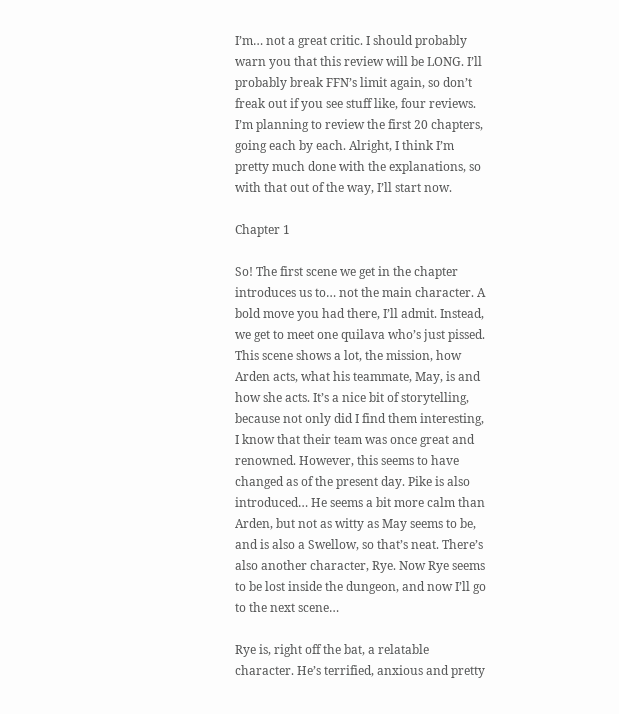I’m… not a great critic. I should probably warn you that this review will be LONG. I’ll probably break FFN’s limit again, so don’t freak out if you see stuff like, four reviews. I’m planning to review the first 20 chapters, going each by each. Alright, I think I’m pretty much done with the explanations, so with that out of the way, I’ll start now.

Chapter 1

So! The first scene we get in the chapter introduces us to… not the main character. A bold move you had there, I’ll admit. Instead, we get to meet one quilava who’s just pissed. This scene shows a lot, the mission, how Arden acts, what his teammate, May, is and how she acts. It’s a nice bit of storytelling, because not only did I find them interesting, I know that their team was once great and renowned. However, this seems to have changed as of the present day. Pike is also introduced… He seems a bit more calm than Arden, but not as witty as May seems to be, and is also a Swellow, so that’s neat. There’s also another character, Rye. Now Rye seems to be lost inside the dungeon, and now I’ll go to the next scene…

Rye is, right off the bat, a relatable character. He’s terrified, anxious and pretty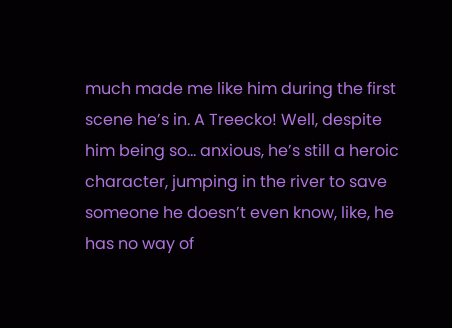much made me like him during the first scene he’s in. A Treecko! Well, despite him being so… anxious, he’s still a heroic character, jumping in the river to save someone he doesn’t even know, like, he has no way of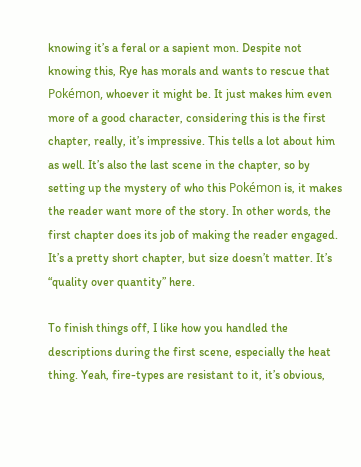knowing it’s a feral or a sapient mon. Despite not knowing this, Rye has morals and wants to rescue that Pokémon, whoever it might be. It just makes him even more of a good character, considering this is the first chapter, really, it’s impressive. This tells a lot about him as well. It’s also the last scene in the chapter, so by setting up the mystery of who this Pokémon is, it makes the reader want more of the story. In other words, the first chapter does its job of making the reader engaged. It’s a pretty short chapter, but size doesn’t matter. It’s “quality over quantity” here.

To finish things off, I like how you handled the descriptions during the first scene, especially the heat thing. Yeah, fire-types are resistant to it, it’s obvious,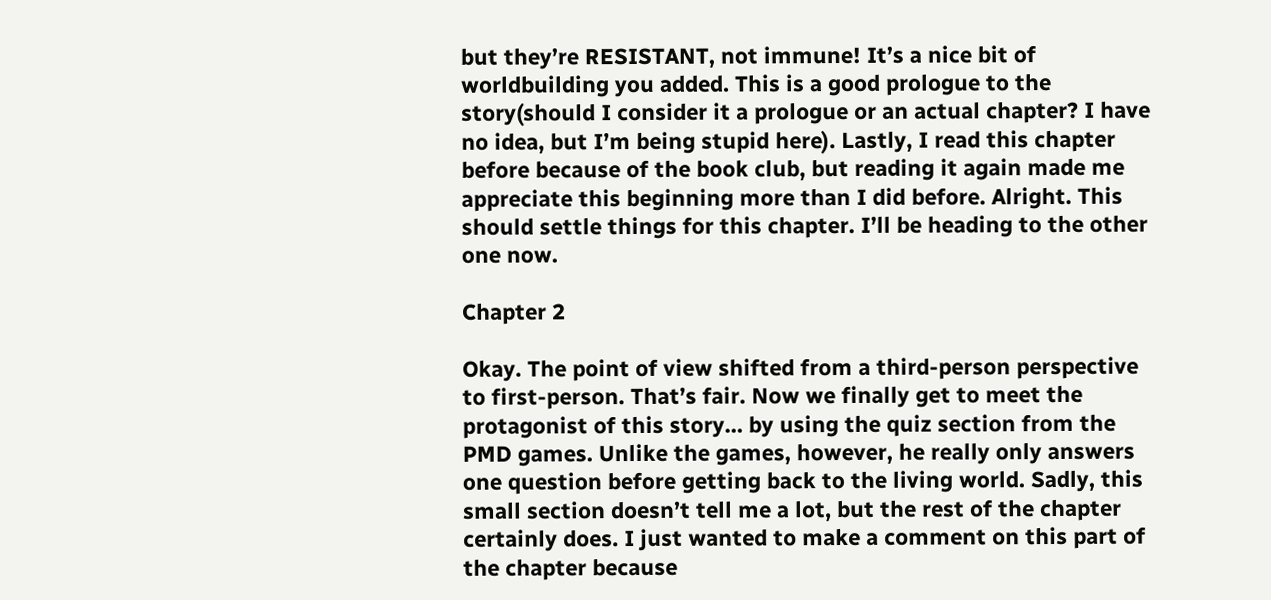but they’re RESISTANT, not immune! It’s a nice bit of worldbuilding you added. This is a good prologue to the story(should I consider it a prologue or an actual chapter? I have no idea, but I’m being stupid here). Lastly, I read this chapter before because of the book club, but reading it again made me appreciate this beginning more than I did before. Alright. This should settle things for this chapter. I’ll be heading to the other one now.

Chapter 2

Okay. The point of view shifted from a third-person perspective to first-person. That’s fair. Now we finally get to meet the protagonist of this story… by using the quiz section from the PMD games. Unlike the games, however, he really only answers one question before getting back to the living world. Sadly, this small section doesn’t tell me a lot, but the rest of the chapter certainly does. I just wanted to make a comment on this part of the chapter because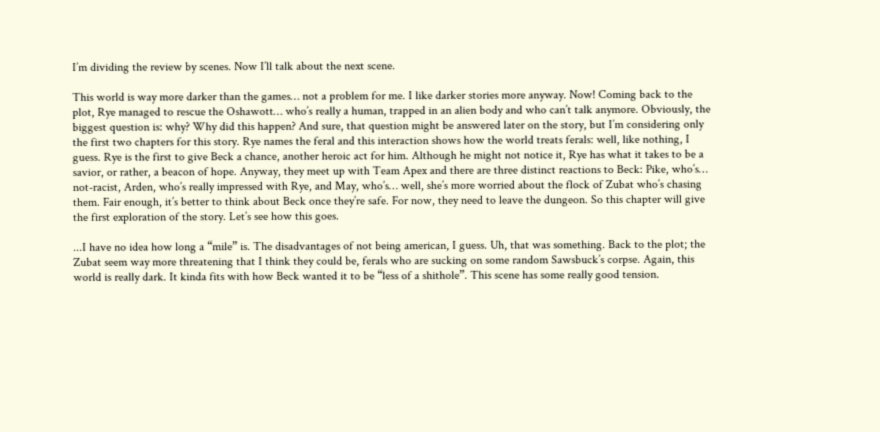I’m dividing the review by scenes. Now I’ll talk about the next scene.

This world is way more darker than the games… not a problem for me. I like darker stories more anyway. Now! Coming back to the plot, Rye managed to rescue the Oshawott… who’s really a human, trapped in an alien body and who can’t talk anymore. Obviously, the biggest question is: why? Why did this happen? And sure, that question might be answered later on the story, but I’m considering only the first two chapters for this story. Rye names the feral and this interaction shows how the world treats ferals: well, like nothing, I guess. Rye is the first to give Beck a chance, another heroic act for him. Although he might not notice it, Rye has what it takes to be a savior, or rather, a beacon of hope. Anyway, they meet up with Team Apex and there are three distinct reactions to Beck: Pike, who’s… not-racist, Arden, who’s really impressed with Rye, and May, who’s… well, she’s more worried about the flock of Zubat who’s chasing them. Fair enough, it’s better to think about Beck once they’re safe. For now, they need to leave the dungeon. So this chapter will give the first exploration of the story. Let’s see how this goes.

...I have no idea how long a “mile” is. The disadvantages of not being american, I guess. Uh, that was something. Back to the plot; the Zubat seem way more threatening that I think they could be, ferals who are sucking on some random Sawsbuck’s corpse. Again, this world is really dark. It kinda fits with how Beck wanted it to be “less of a shithole”. This scene has some really good tension.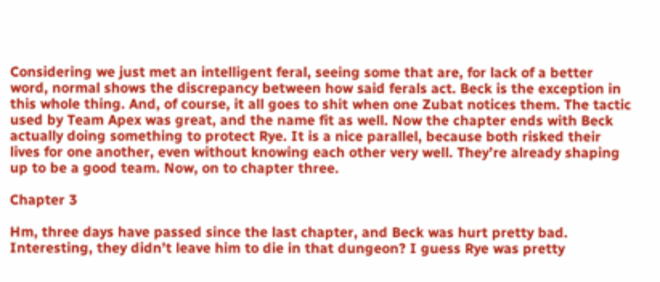Considering we just met an intelligent feral, seeing some that are, for lack of a better word, normal shows the discrepancy between how said ferals act. Beck is the exception in this whole thing. And, of course, it all goes to shit when one Zubat notices them. The tactic used by Team Apex was great, and the name fit as well. Now the chapter ends with Beck actually doing something to protect Rye. It is a nice parallel, because both risked their lives for one another, even without knowing each other very well. They’re already shaping up to be a good team. Now, on to chapter three.

Chapter 3

Hm, three days have passed since the last chapter, and Beck was hurt pretty bad. Interesting, they didn’t leave him to die in that dungeon? I guess Rye was pretty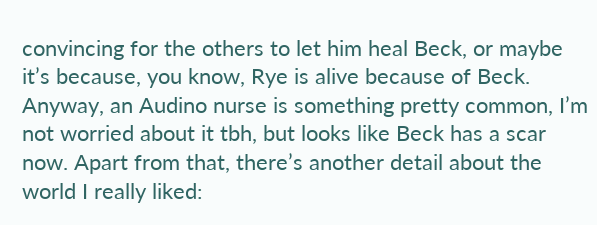convincing for the others to let him heal Beck, or maybe it’s because, you know, Rye is alive because of Beck. Anyway, an Audino nurse is something pretty common, I’m not worried about it tbh, but looks like Beck has a scar now. Apart from that, there’s another detail about the world I really liked: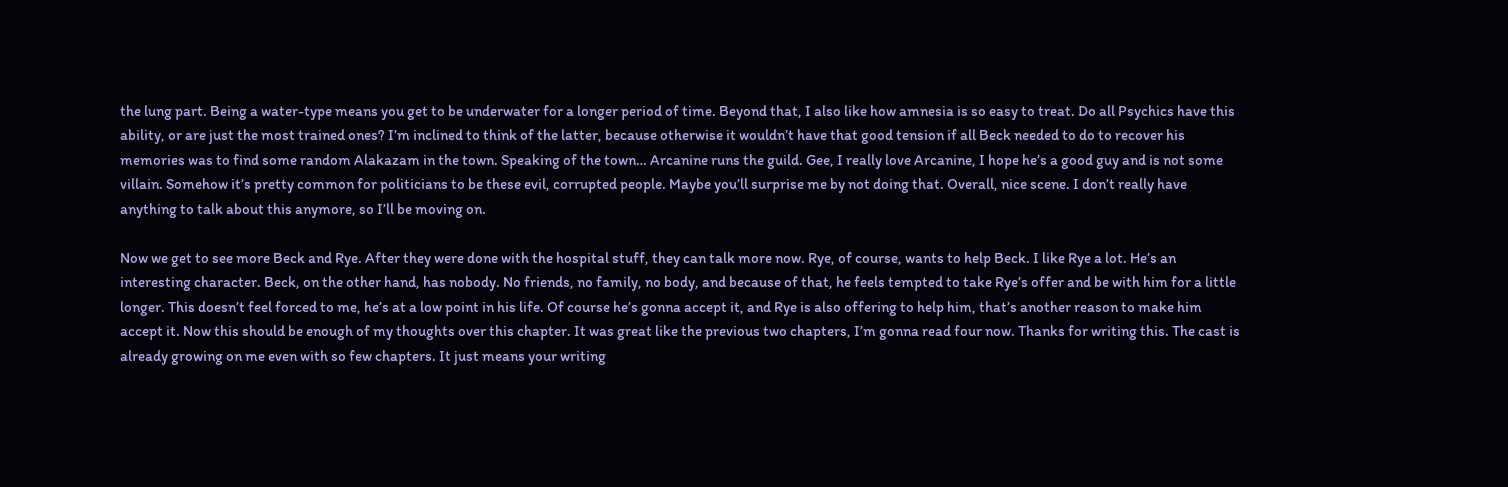the lung part. Being a water-type means you get to be underwater for a longer period of time. Beyond that, I also like how amnesia is so easy to treat. Do all Psychics have this ability, or are just the most trained ones? I’m inclined to think of the latter, because otherwise it wouldn’t have that good tension if all Beck needed to do to recover his memories was to find some random Alakazam in the town. Speaking of the town… Arcanine runs the guild. Gee, I really love Arcanine, I hope he’s a good guy and is not some villain. Somehow it’s pretty common for politicians to be these evil, corrupted people. Maybe you’ll surprise me by not doing that. Overall, nice scene. I don’t really have anything to talk about this anymore, so I’ll be moving on.

Now we get to see more Beck and Rye. After they were done with the hospital stuff, they can talk more now. Rye, of course, wants to help Beck. I like Rye a lot. He’s an interesting character. Beck, on the other hand, has nobody. No friends, no family, no body, and because of that, he feels tempted to take Rye’s offer and be with him for a little longer. This doesn’t feel forced to me, he’s at a low point in his life. Of course he’s gonna accept it, and Rye is also offering to help him, that’s another reason to make him accept it. Now this should be enough of my thoughts over this chapter. It was great like the previous two chapters, I’m gonna read four now. Thanks for writing this. The cast is already growing on me even with so few chapters. It just means your writing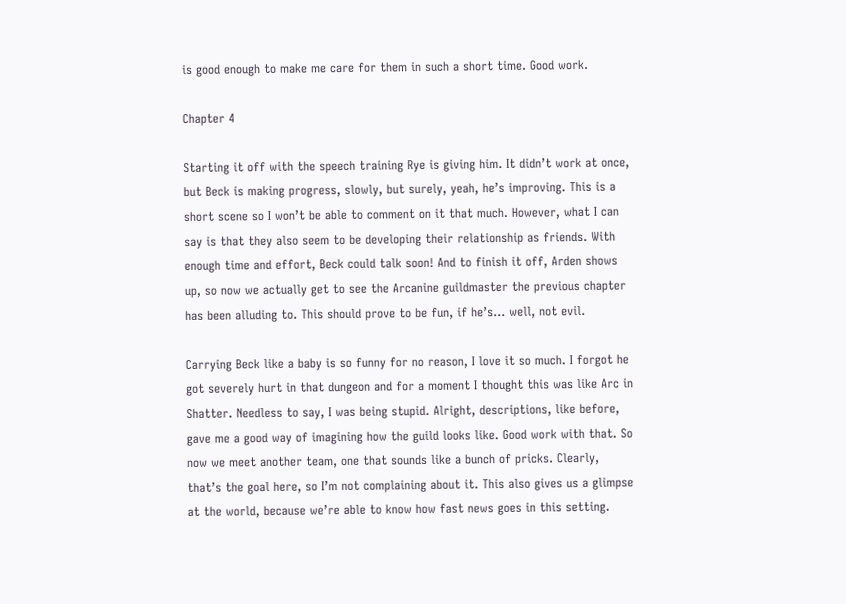is good enough to make me care for them in such a short time. Good work.

Chapter 4

Starting it off with the speech training Rye is giving him. It didn’t work at once, but Beck is making progress, slowly, but surely, yeah, he’s improving. This is a short scene so I won’t be able to comment on it that much. However, what I can say is that they also seem to be developing their relationship as friends. With enough time and effort, Beck could talk soon! And to finish it off, Arden shows up, so now we actually get to see the Arcanine guildmaster the previous chapter has been alluding to. This should prove to be fun, if he’s… well, not evil.

Carrying Beck like a baby is so funny for no reason, I love it so much. I forgot he got severely hurt in that dungeon and for a moment I thought this was like Arc in Shatter. Needless to say, I was being stupid. Alright, descriptions, like before, gave me a good way of imagining how the guild looks like. Good work with that. So now we meet another team, one that sounds like a bunch of pricks. Clearly, that’s the goal here, so I’m not complaining about it. This also gives us a glimpse at the world, because we’re able to know how fast news goes in this setting.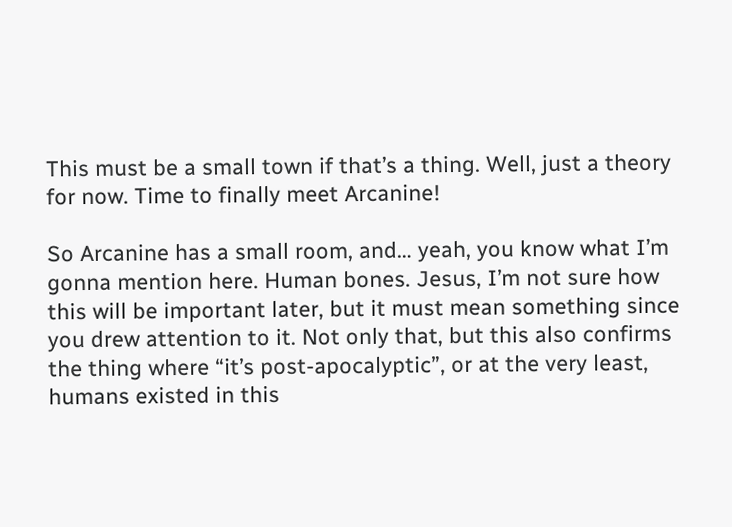This must be a small town if that’s a thing. Well, just a theory for now. Time to finally meet Arcanine!

So Arcanine has a small room, and… yeah, you know what I’m gonna mention here. Human bones. Jesus, I’m not sure how this will be important later, but it must mean something since you drew attention to it. Not only that, but this also confirms the thing where “it’s post-apocalyptic”, or at the very least, humans existed in this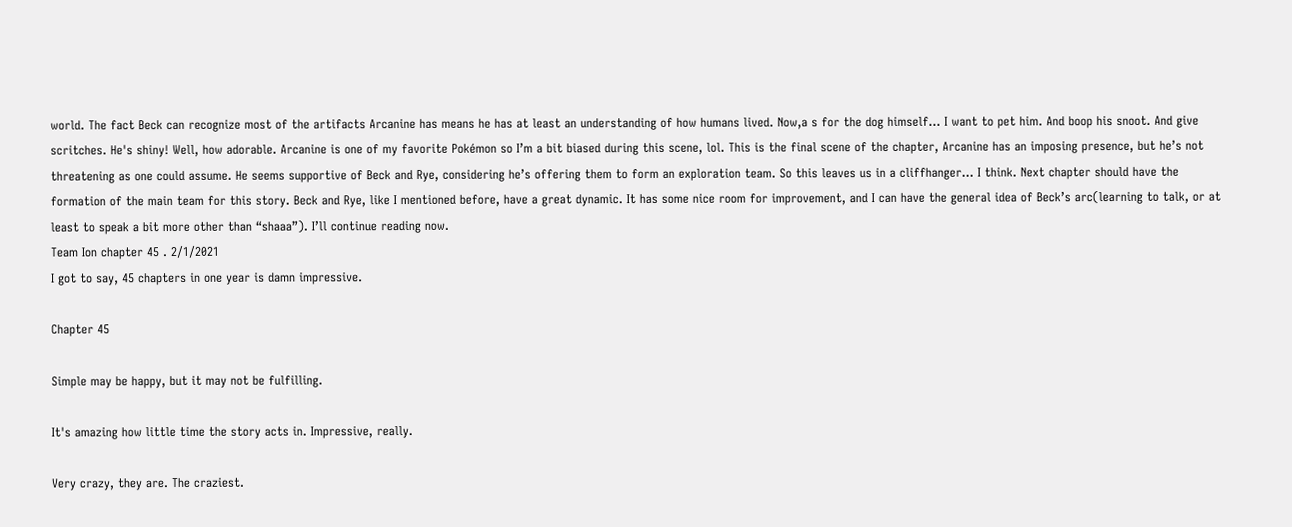world. The fact Beck can recognize most of the artifacts Arcanine has means he has at least an understanding of how humans lived. Now,a s for the dog himself… I want to pet him. And boop his snoot. And give scritches. He's shiny! Well, how adorable. Arcanine is one of my favorite Pokémon so I’m a bit biased during this scene, lol. This is the final scene of the chapter, Arcanine has an imposing presence, but he’s not threatening as one could assume. He seems supportive of Beck and Rye, considering he’s offering them to form an exploration team. So this leaves us in a cliffhanger… I think. Next chapter should have the formation of the main team for this story. Beck and Rye, like I mentioned before, have a great dynamic. It has some nice room for improvement, and I can have the general idea of Beck’s arc(learning to talk, or at least to speak a bit more other than “shaaa”). I’ll continue reading now.
Team Ion chapter 45 . 2/1/2021
I got to say, 45 chapters in one year is damn impressive.

Chapter 45

Simple may be happy, but it may not be fulfilling.

It's amazing how little time the story acts in. Impressive, really.

Very crazy, they are. The craziest.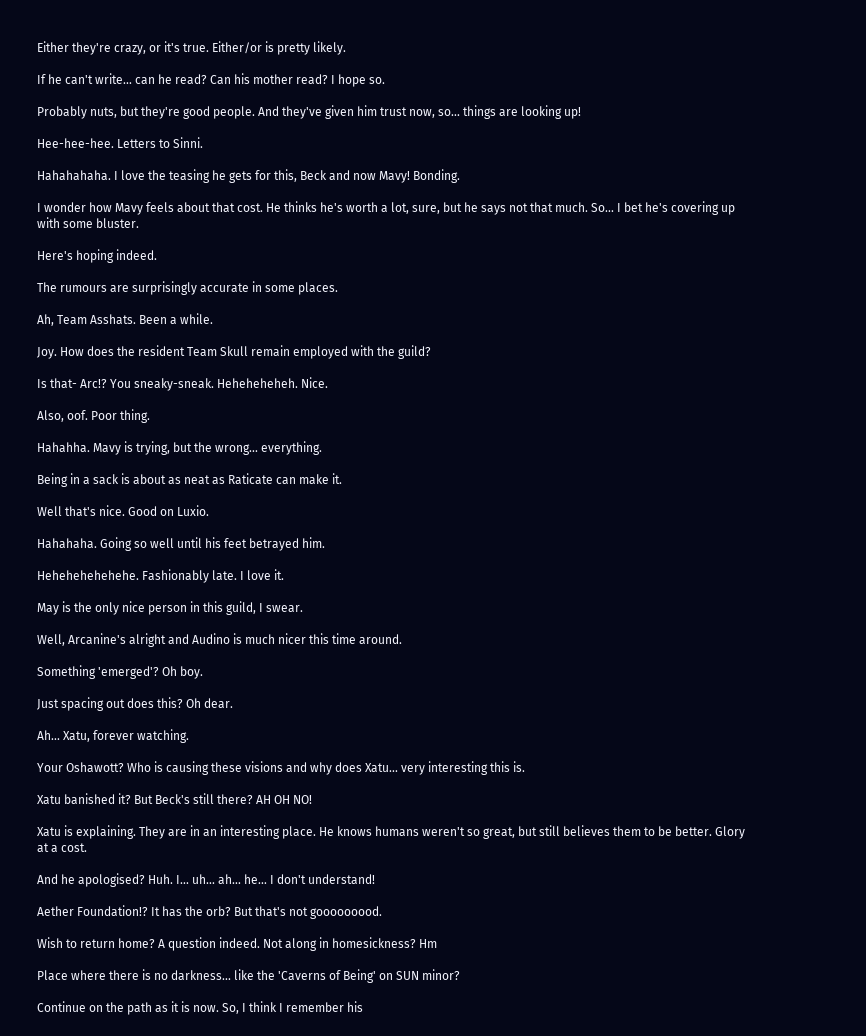Either they're crazy, or it's true. Either/or is pretty likely.

If he can't write... can he read? Can his mother read? I hope so.

Probably nuts, but they're good people. And they've given him trust now, so... things are looking up!

Hee-hee-hee. Letters to Sinni.

Hahahahaha. I love the teasing he gets for this, Beck and now Mavy! Bonding.

I wonder how Mavy feels about that cost. He thinks he's worth a lot, sure, but he says not that much. So... I bet he's covering up with some bluster.

Here's hoping indeed.

The rumours are surprisingly accurate in some places.

Ah, Team Asshats. Been a while.

Joy. How does the resident Team Skull remain employed with the guild?

Is that- Arc!? You sneaky-sneak. Heheheheheh. Nice.

Also, oof. Poor thing.

Hahahha. Mavy is trying, but the wrong... everything.

Being in a sack is about as neat as Raticate can make it.

Well that's nice. Good on Luxio.

Hahahaha. Going so well until his feet betrayed him.

Hehehehehehehe. Fashionably late. I love it.

May is the only nice person in this guild, I swear.

Well, Arcanine's alright and Audino is much nicer this time around.

Something 'emerged'? Oh boy.

Just spacing out does this? Oh dear.

Ah... Xatu, forever watching.

Your Oshawott? Who is causing these visions and why does Xatu... very interesting this is.

Xatu banished it? But Beck's still there? AH OH NO!

Xatu is explaining. They are in an interesting place. He knows humans weren't so great, but still believes them to be better. Glory at a cost.

And he apologised? Huh. I... uh... ah... he... I don't understand!

Aether Foundation!? It has the orb? But that's not gooooooood.

Wish to return home? A question indeed. Not along in homesickness? Hm

Place where there is no darkness... like the 'Caverns of Being' on SUN minor?

Continue on the path as it is now. So, I think I remember his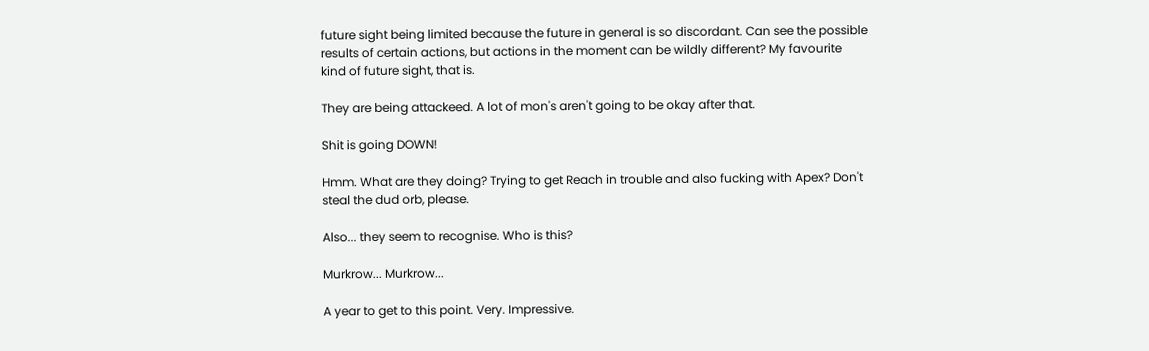future sight being limited because the future in general is so discordant. Can see the possible results of certain actions, but actions in the moment can be wildly different? My favourite kind of future sight, that is.

They are being attackeed. A lot of mon's aren't going to be okay after that.

Shit is going DOWN!

Hmm. What are they doing? Trying to get Reach in trouble and also fucking with Apex? Don't steal the dud orb, please.

Also... they seem to recognise. Who is this?

Murkrow... Murkrow...

A year to get to this point. Very. Impressive.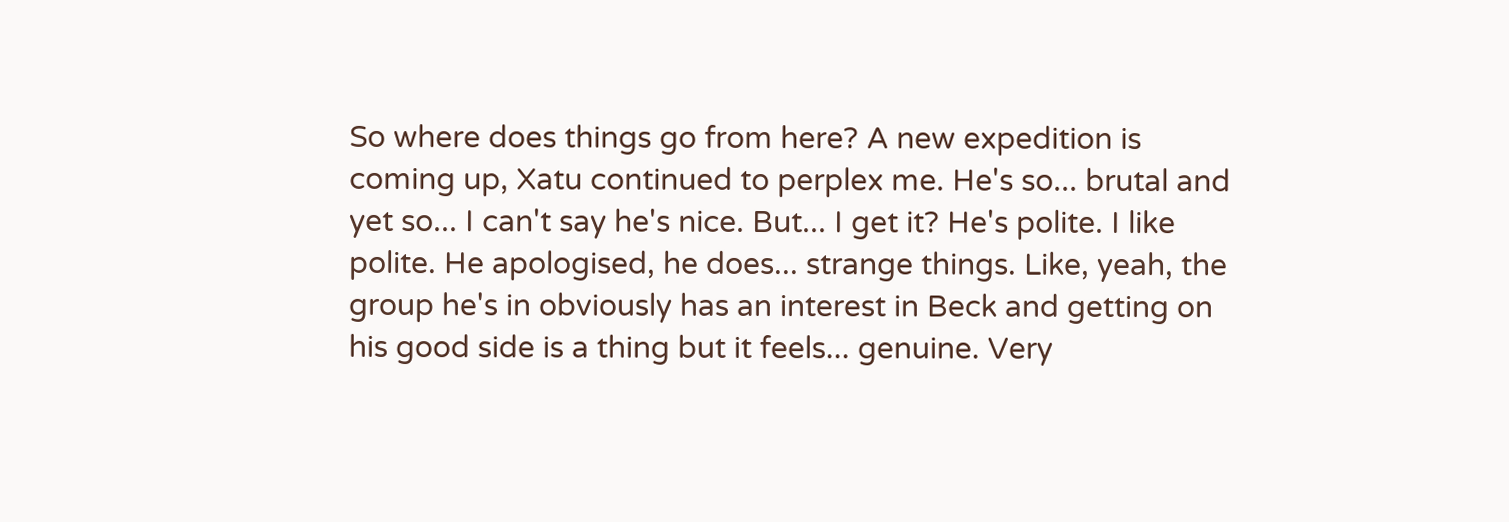So where does things go from here? A new expedition is coming up, Xatu continued to perplex me. He's so... brutal and yet so... I can't say he's nice. But... I get it? He's polite. I like polite. He apologised, he does... strange things. Like, yeah, the group he's in obviously has an interest in Beck and getting on his good side is a thing but it feels... genuine. Very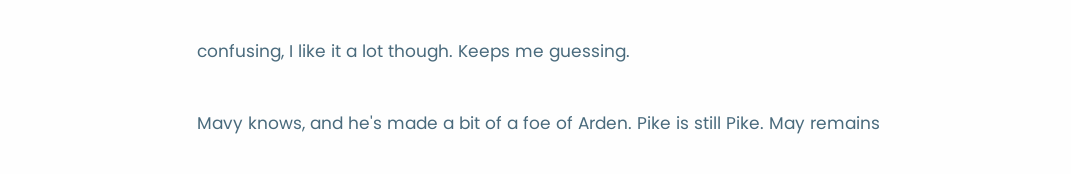confusing, I like it a lot though. Keeps me guessing.

Mavy knows, and he's made a bit of a foe of Arden. Pike is still Pike. May remains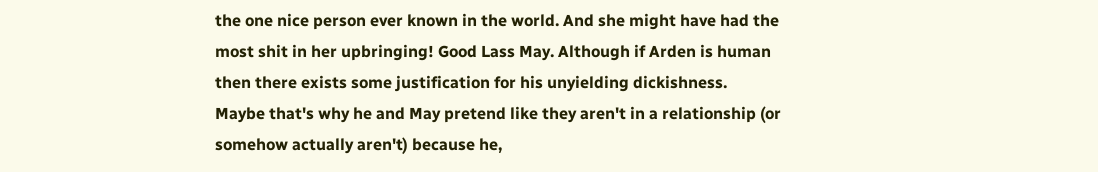the one nice person ever known in the world. And she might have had the most shit in her upbringing! Good Lass May. Although if Arden is human then there exists some justification for his unyielding dickishness.
Maybe that's why he and May pretend like they aren't in a relationship (or somehow actually aren't) because he,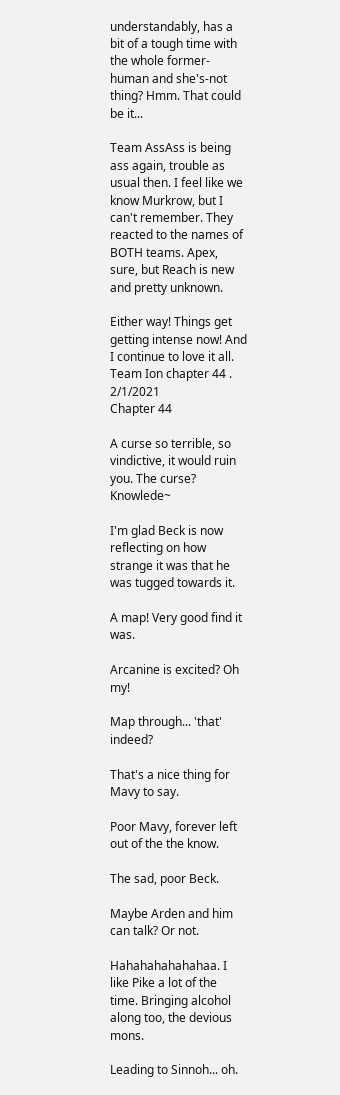understandably, has a bit of a tough time with the whole former-human and she's-not thing? Hmm. That could be it...

Team AssAss is being ass again, trouble as usual then. I feel like we know Murkrow, but I can't remember. They reacted to the names of BOTH teams. Apex, sure, but Reach is new and pretty unknown.

Either way! Things get getting intense now! And I continue to love it all.
Team Ion chapter 44 . 2/1/2021
Chapter 44

A curse so terrible, so vindictive, it would ruin you. The curse? Knowlede~

I'm glad Beck is now reflecting on how strange it was that he was tugged towards it.

A map! Very good find it was.

Arcanine is excited? Oh my!

Map through... 'that' indeed?

That's a nice thing for Mavy to say.

Poor Mavy, forever left out of the the know.

The sad, poor Beck.

Maybe Arden and him can talk? Or not.

Hahahahahahahaa. I like Pike a lot of the time. Bringing alcohol along too, the devious mons.

Leading to Sinnoh... oh.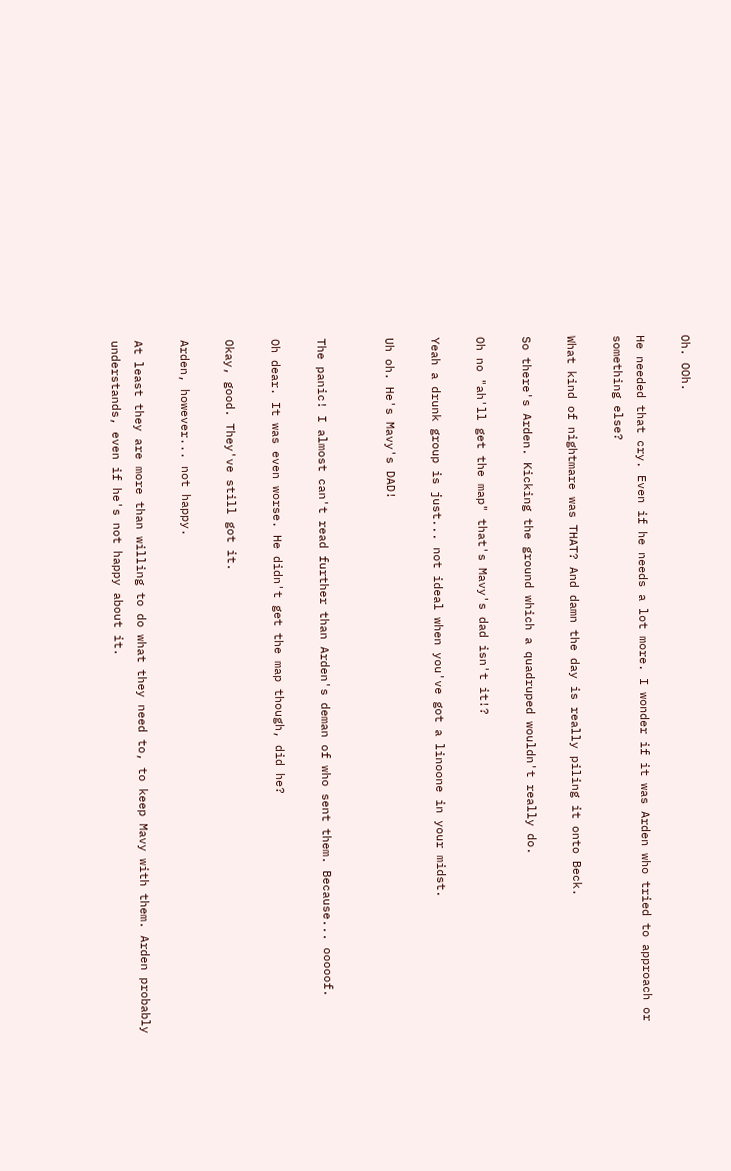Oh. OOh.

He needed that cry. Even if he needs a lot more. I wonder if it was Arden who tried to approach or something else?

What kind of nightmare was THAT? And damn the day is really piling it onto Beck.

So there's Arden. Kicking the ground which a quadruped wouldn't really do.

Oh no "ah'll get the map" that's Mavy's dad isn't it!?

Yeah a drunk group is just... not ideal when you've got a linoone in your midst.

Uh oh. He's Mavy's DAD!


The panic! I almost can't read further than Arden's deman of who sent them. Because... ooooof.

Oh dear. It was even worse. He didn't get the map though, did he?

Okay, good. They've still got it.

Arden, however... not happy.

At least they are more than willing to do what they need to, to keep Mavy with them. Arden probably understands, even if he's not happy about it.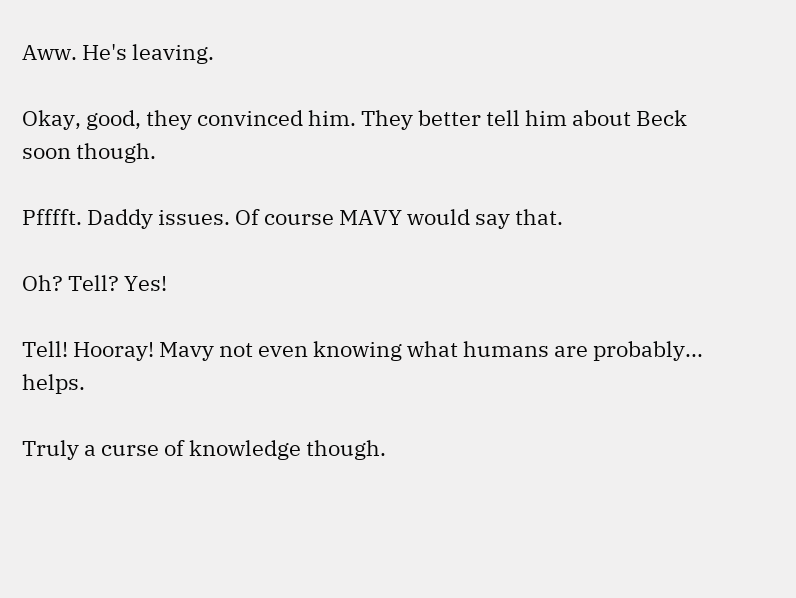Aww. He's leaving.

Okay, good, they convinced him. They better tell him about Beck soon though.

Pfffft. Daddy issues. Of course MAVY would say that.

Oh? Tell? Yes!

Tell! Hooray! Mavy not even knowing what humans are probably... helps.

Truly a curse of knowledge though.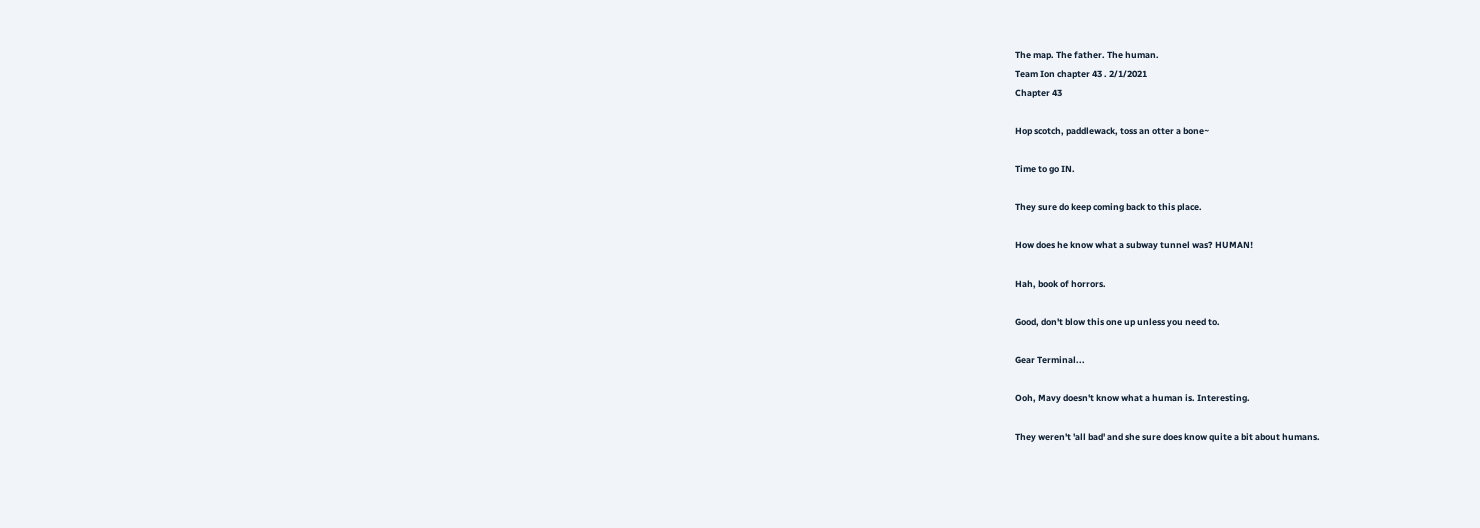The map. The father. The human.
Team Ion chapter 43 . 2/1/2021
Chapter 43

Hop scotch, paddlewack, toss an otter a bone~

Time to go IN.

They sure do keep coming back to this place.

How does he know what a subway tunnel was? HUMAN!

Hah, book of horrors.

Good, don't blow this one up unless you need to.

Gear Terminal...

Ooh, Mavy doesn't know what a human is. Interesting.

They weren't 'all bad' and she sure does know quite a bit about humans.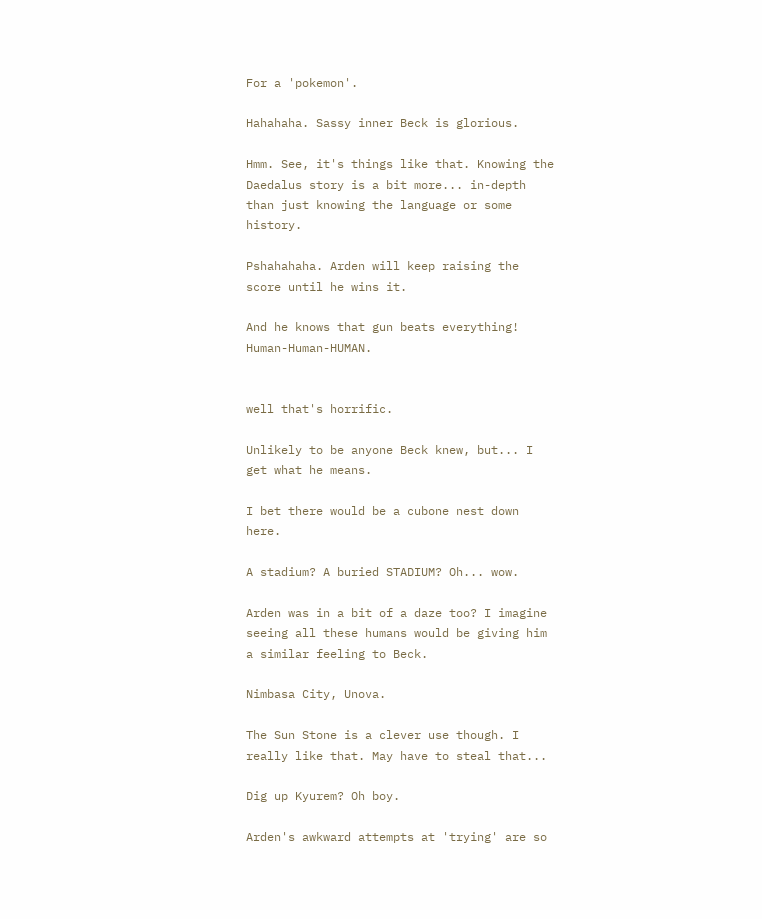For a 'pokemon'.

Hahahaha. Sassy inner Beck is glorious.

Hmm. See, it's things like that. Knowing the Daedalus story is a bit more... in-depth than just knowing the language or some history.

Pshahahaha. Arden will keep raising the score until he wins it.

And he knows that gun beats everything! Human-Human-HUMAN.


well that's horrific.

Unlikely to be anyone Beck knew, but... I get what he means.

I bet there would be a cubone nest down here.

A stadium? A buried STADIUM? Oh... wow.

Arden was in a bit of a daze too? I imagine seeing all these humans would be giving him a similar feeling to Beck.

Nimbasa City, Unova.

The Sun Stone is a clever use though. I really like that. May have to steal that...

Dig up Kyurem? Oh boy.

Arden's awkward attempts at 'trying' are so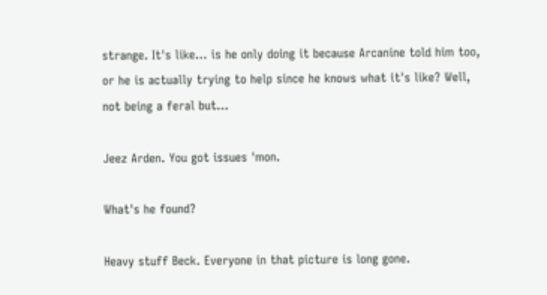strange. It's like... is he only doing it because Arcanine told him too, or he is actually trying to help since he knows what it's like? Well, not being a feral but...

Jeez Arden. You got issues 'mon.

What's he found?

Heavy stuff Beck. Everyone in that picture is long gone.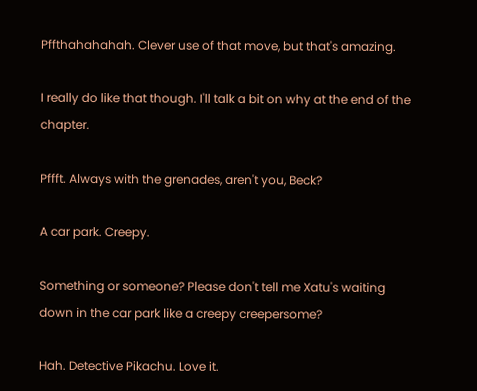Pffthahahahah. Clever use of that move, but that's amazing.

I really do like that though. I'll talk a bit on why at the end of the chapter.

Pffft. Always with the grenades, aren't you, Beck?

A car park. Creepy.

Something or someone? Please don't tell me Xatu's waiting down in the car park like a creepy creepersome?

Hah. Detective Pikachu. Love it.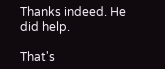Thanks indeed. He did help.

That's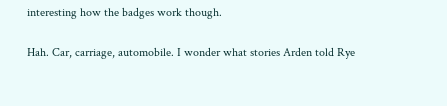interesting how the badges work though.

Hah. Car, carriage, automobile. I wonder what stories Arden told Rye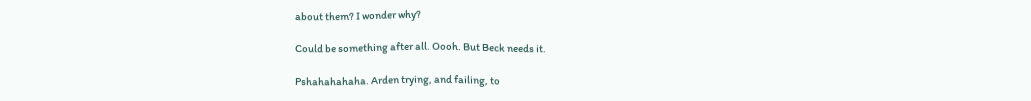about them? I wonder why?

Could be something after all. Oooh. But Beck needs it.

Pshahahahaha. Arden trying, and failing, to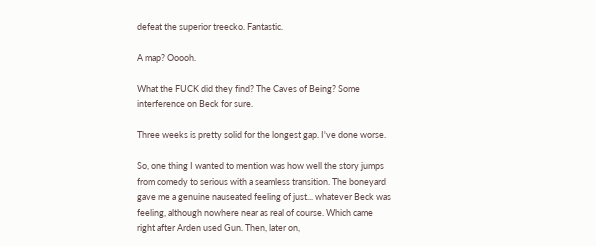defeat the superior treecko. Fantastic.

A map? Ooooh.

What the FUCK did they find? The Caves of Being? Some interference on Beck for sure.

Three weeks is pretty solid for the longest gap. I've done worse.

So, one thing I wanted to mention was how well the story jumps from comedy to serious with a seamless transition. The boneyard gave me a genuine nauseated feeling of just... whatever Beck was feeling, although nowhere near as real of course. Which came right after Arden used Gun. Then, later on,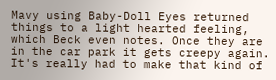Mavy using Baby-Doll Eyes returned things to a light hearted feeling, which Beck even notes. Once they are in the car park it gets creepy again. It's really had to make that kind of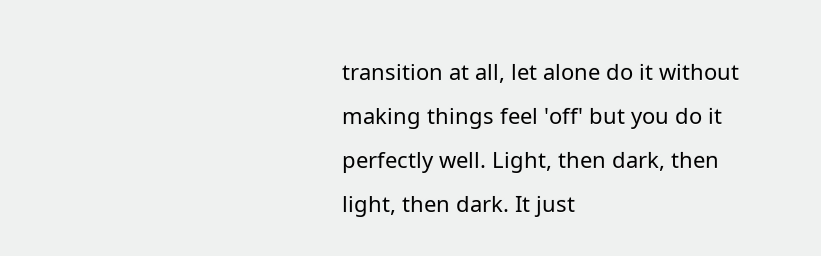transition at all, let alone do it without making things feel 'off' but you do it perfectly well. Light, then dark, then light, then dark. It just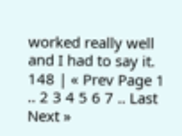worked really well and I had to say it.
148 | « Prev Page 1 .. 2 3 4 5 6 7 .. Last Next »